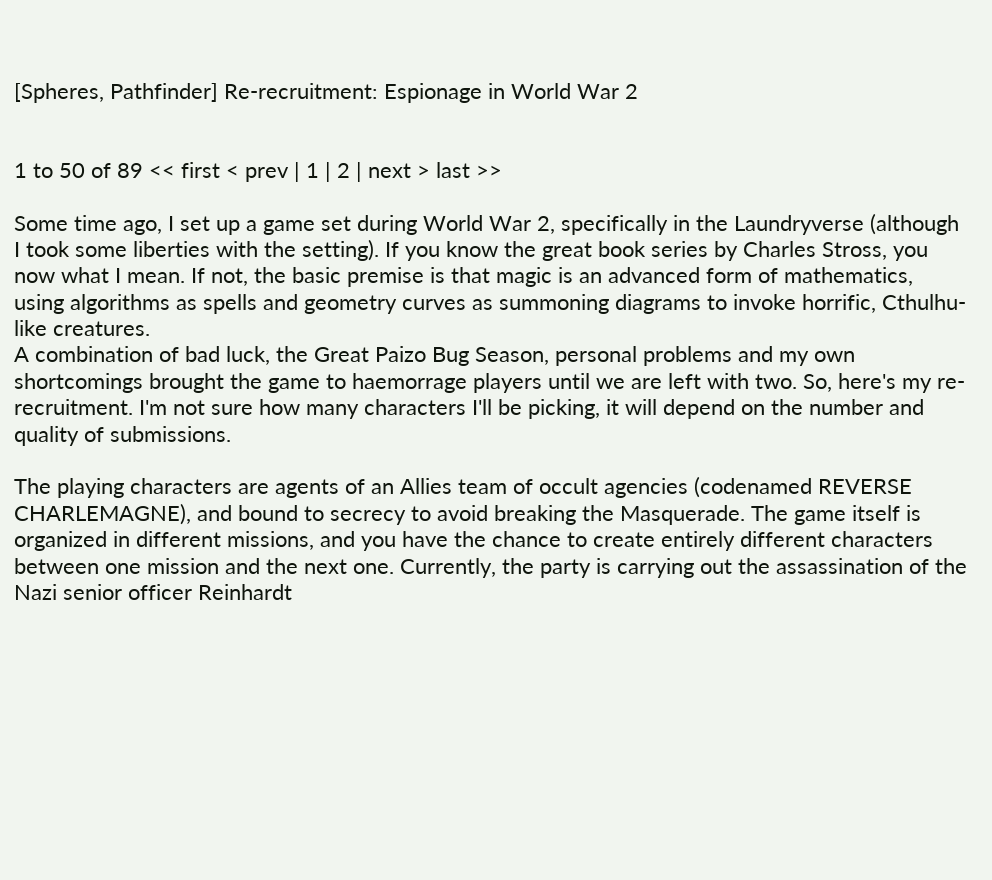[Spheres, Pathfinder] Re-recruitment: Espionage in World War 2


1 to 50 of 89 << first < prev | 1 | 2 | next > last >>

Some time ago, I set up a game set during World War 2, specifically in the Laundryverse (although I took some liberties with the setting). If you know the great book series by Charles Stross, you now what I mean. If not, the basic premise is that magic is an advanced form of mathematics, using algorithms as spells and geometry curves as summoning diagrams to invoke horrific, Cthulhu-like creatures.
A combination of bad luck, the Great Paizo Bug Season, personal problems and my own shortcomings brought the game to haemorrage players until we are left with two. So, here's my re-recruitment. I'm not sure how many characters I'll be picking, it will depend on the number and quality of submissions.

The playing characters are agents of an Allies team of occult agencies (codenamed REVERSE CHARLEMAGNE), and bound to secrecy to avoid breaking the Masquerade. The game itself is organized in different missions, and you have the chance to create entirely different characters between one mission and the next one. Currently, the party is carrying out the assassination of the Nazi senior officer Reinhardt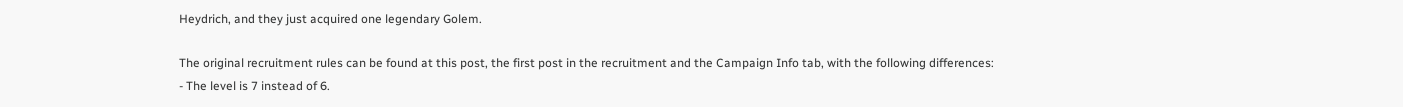Heydrich, and they just acquired one legendary Golem.

The original recruitment rules can be found at this post, the first post in the recruitment and the Campaign Info tab, with the following differences:
- The level is 7 instead of 6.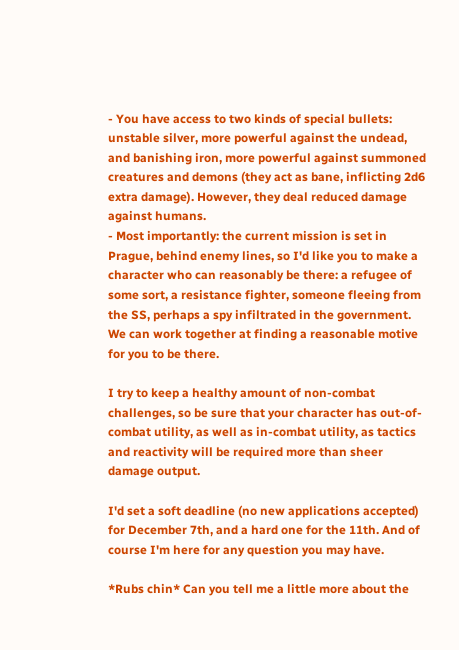- You have access to two kinds of special bullets: unstable silver, more powerful against the undead, and banishing iron, more powerful against summoned creatures and demons (they act as bane, inflicting 2d6 extra damage). However, they deal reduced damage against humans.
- Most importantly: the current mission is set in Prague, behind enemy lines, so I'd like you to make a character who can reasonably be there: a refugee of some sort, a resistance fighter, someone fleeing from the SS, perhaps a spy infiltrated in the government. We can work together at finding a reasonable motive for you to be there.

I try to keep a healthy amount of non-combat challenges, so be sure that your character has out-of-combat utility, as well as in-combat utility, as tactics and reactivity will be required more than sheer damage output.

I'd set a soft deadline (no new applications accepted) for December 7th, and a hard one for the 11th. And of course I'm here for any question you may have.

*Rubs chin* Can you tell me a little more about the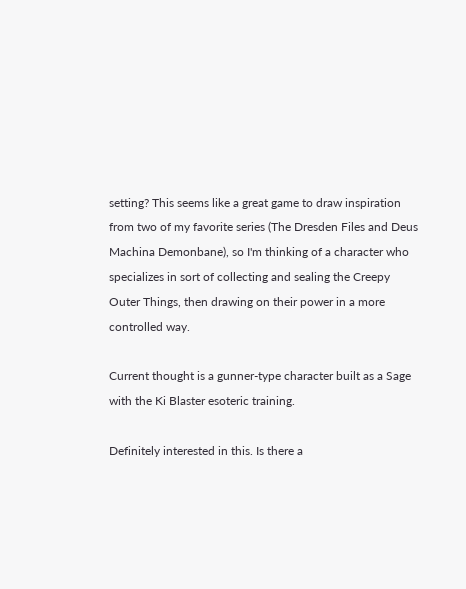setting? This seems like a great game to draw inspiration from two of my favorite series (The Dresden Files and Deus Machina Demonbane), so I'm thinking of a character who specializes in sort of collecting and sealing the Creepy Outer Things, then drawing on their power in a more controlled way.

Current thought is a gunner-type character built as a Sage with the Ki Blaster esoteric training.

Definitely interested in this. Is there a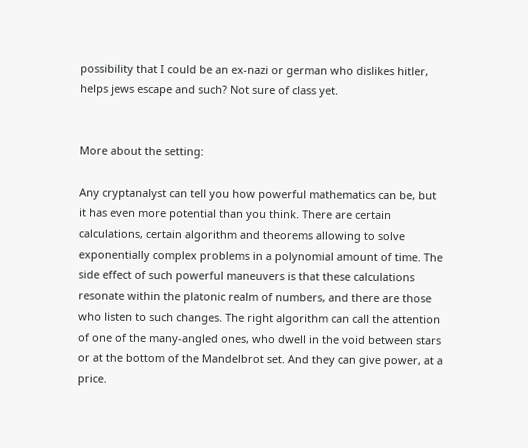possibility that I could be an ex-nazi or german who dislikes hitler, helps jews escape and such? Not sure of class yet.


More about the setting:

Any cryptanalyst can tell you how powerful mathematics can be, but it has even more potential than you think. There are certain calculations, certain algorithm and theorems allowing to solve exponentially complex problems in a polynomial amount of time. The side effect of such powerful maneuvers is that these calculations resonate within the platonic realm of numbers, and there are those who listen to such changes. The right algorithm can call the attention of one of the many-angled ones, who dwell in the void between stars or at the bottom of the Mandelbrot set. And they can give power, at a price.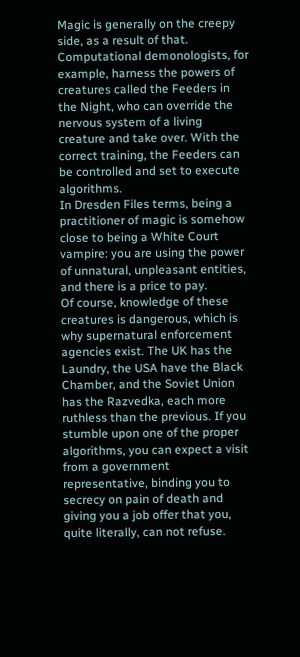Magic is generally on the creepy side, as a result of that. Computational demonologists, for example, harness the powers of creatures called the Feeders in the Night, who can override the nervous system of a living creature and take over. With the correct training, the Feeders can be controlled and set to execute algorithms.
In Dresden Files terms, being a practitioner of magic is somehow close to being a White Court vampire: you are using the power of unnatural, unpleasant entities, and there is a price to pay.
Of course, knowledge of these creatures is dangerous, which is why supernatural enforcement agencies exist. The UK has the Laundry, the USA have the Black Chamber, and the Soviet Union has the Razvedka, each more ruthless than the previous. If you stumble upon one of the proper algorithms, you can expect a visit from a government representative, binding you to secrecy on pain of death and giving you a job offer that you, quite literally, can not refuse.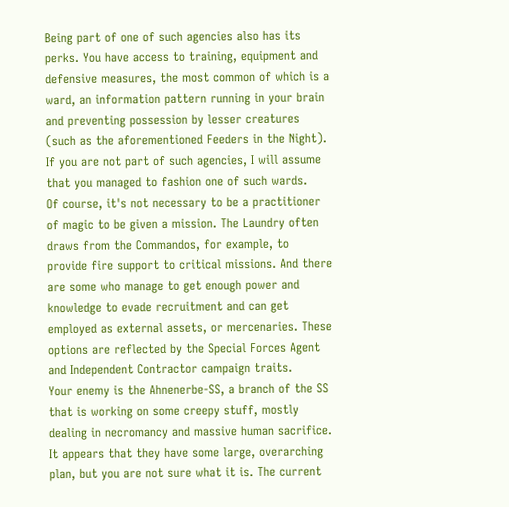Being part of one of such agencies also has its perks. You have access to training, equipment and defensive measures, the most common of which is a ward, an information pattern running in your brain and preventing possession by lesser creatures (such as the aforementioned Feeders in the Night). If you are not part of such agencies, I will assume that you managed to fashion one of such wards.
Of course, it's not necessary to be a practitioner of magic to be given a mission. The Laundry often draws from the Commandos, for example, to provide fire support to critical missions. And there are some who manage to get enough power and knowledge to evade recruitment and can get employed as external assets, or mercenaries. These options are reflected by the Special Forces Agent and Independent Contractor campaign traits.
Your enemy is the Ahnenerbe-SS, a branch of the SS that is working on some creepy stuff, mostly dealing in necromancy and massive human sacrifice. It appears that they have some large, overarching plan, but you are not sure what it is. The current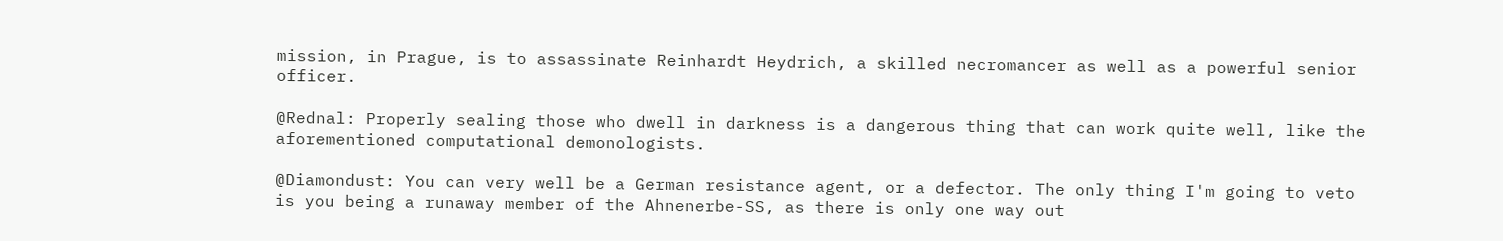mission, in Prague, is to assassinate Reinhardt Heydrich, a skilled necromancer as well as a powerful senior officer.

@Rednal: Properly sealing those who dwell in darkness is a dangerous thing that can work quite well, like the aforementioned computational demonologists.

@Diamondust: You can very well be a German resistance agent, or a defector. The only thing I'm going to veto is you being a runaway member of the Ahnenerbe-SS, as there is only one way out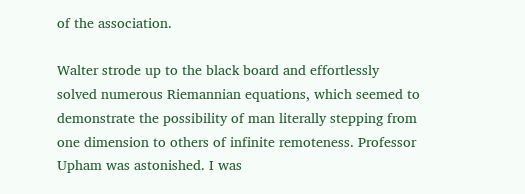of the association.

Walter strode up to the black board and effortlessly solved numerous Riemannian equations, which seemed to demonstrate the possibility of man literally stepping from one dimension to others of infinite remoteness. Professor Upham was astonished. I was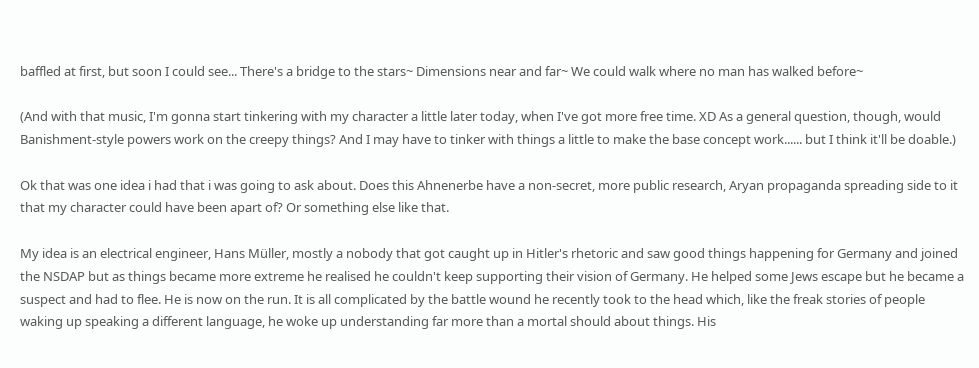baffled at first, but soon I could see... There's a bridge to the stars~ Dimensions near and far~ We could walk where no man has walked before~

(And with that music, I'm gonna start tinkering with my character a little later today, when I've got more free time. XD As a general question, though, would Banishment-style powers work on the creepy things? And I may have to tinker with things a little to make the base concept work...... but I think it'll be doable.)

Ok that was one idea i had that i was going to ask about. Does this Ahnenerbe have a non-secret, more public research, Aryan propaganda spreading side to it that my character could have been apart of? Or something else like that.

My idea is an electrical engineer, Hans Müller, mostly a nobody that got caught up in Hitler's rhetoric and saw good things happening for Germany and joined the NSDAP but as things became more extreme he realised he couldn't keep supporting their vision of Germany. He helped some Jews escape but he became a suspect and had to flee. He is now on the run. It is all complicated by the battle wound he recently took to the head which, like the freak stories of people waking up speaking a different language, he woke up understanding far more than a mortal should about things. His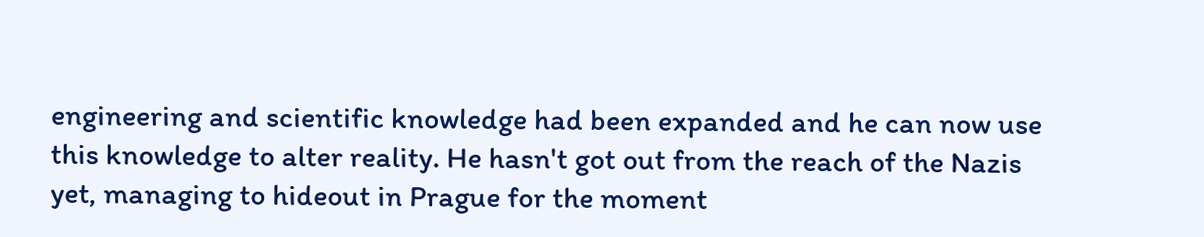engineering and scientific knowledge had been expanded and he can now use this knowledge to alter reality. He hasn't got out from the reach of the Nazis yet, managing to hideout in Prague for the moment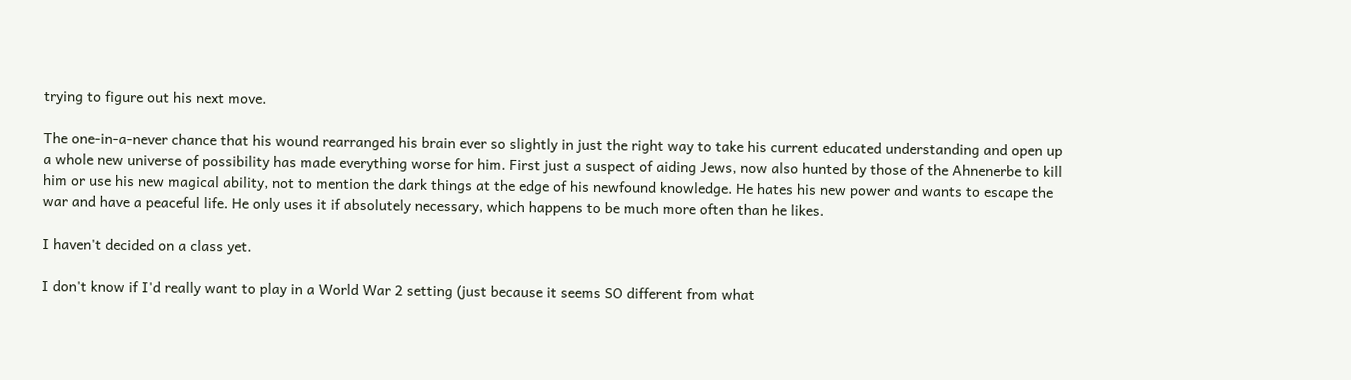trying to figure out his next move.

The one-in-a-never chance that his wound rearranged his brain ever so slightly in just the right way to take his current educated understanding and open up a whole new universe of possibility has made everything worse for him. First just a suspect of aiding Jews, now also hunted by those of the Ahnenerbe to kill him or use his new magical ability, not to mention the dark things at the edge of his newfound knowledge. He hates his new power and wants to escape the war and have a peaceful life. He only uses it if absolutely necessary, which happens to be much more often than he likes.

I haven't decided on a class yet.

I don't know if I'd really want to play in a World War 2 setting (just because it seems SO different from what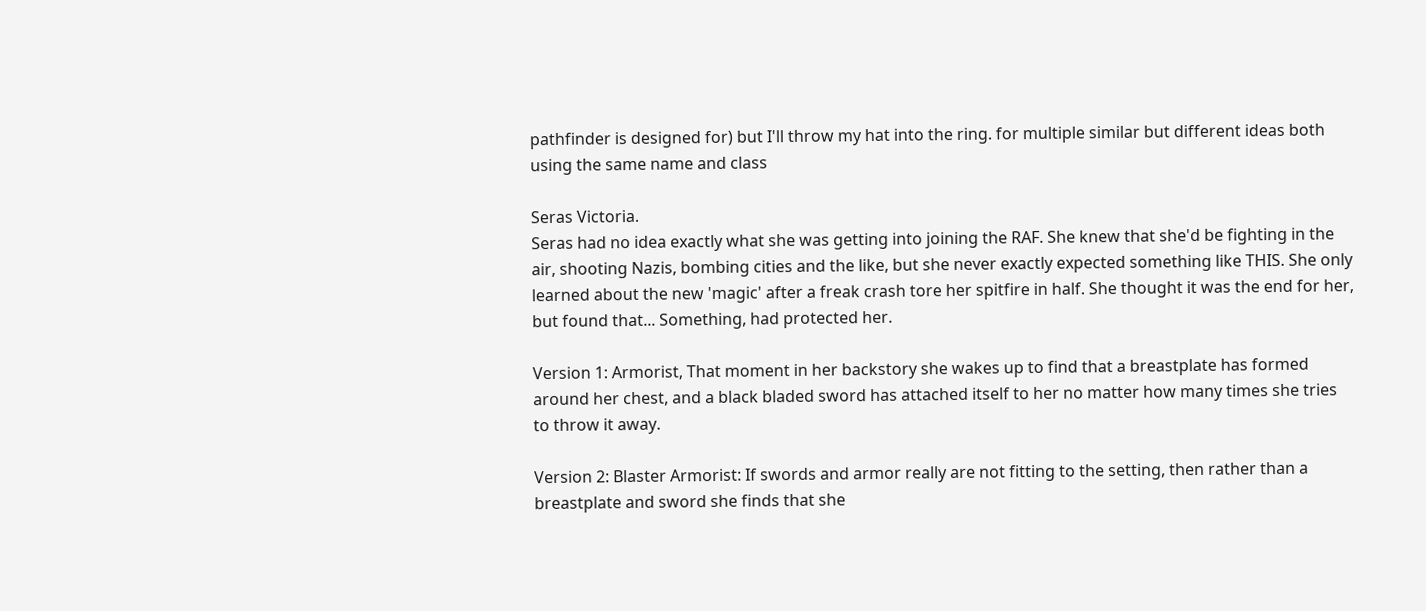pathfinder is designed for) but I'll throw my hat into the ring. for multiple similar but different ideas both using the same name and class

Seras Victoria.
Seras had no idea exactly what she was getting into joining the RAF. She knew that she'd be fighting in the air, shooting Nazis, bombing cities and the like, but she never exactly expected something like THIS. She only learned about the new 'magic' after a freak crash tore her spitfire in half. She thought it was the end for her, but found that... Something, had protected her.

Version 1: Armorist, That moment in her backstory she wakes up to find that a breastplate has formed around her chest, and a black bladed sword has attached itself to her no matter how many times she tries to throw it away.

Version 2: Blaster Armorist: If swords and armor really are not fitting to the setting, then rather than a breastplate and sword she finds that she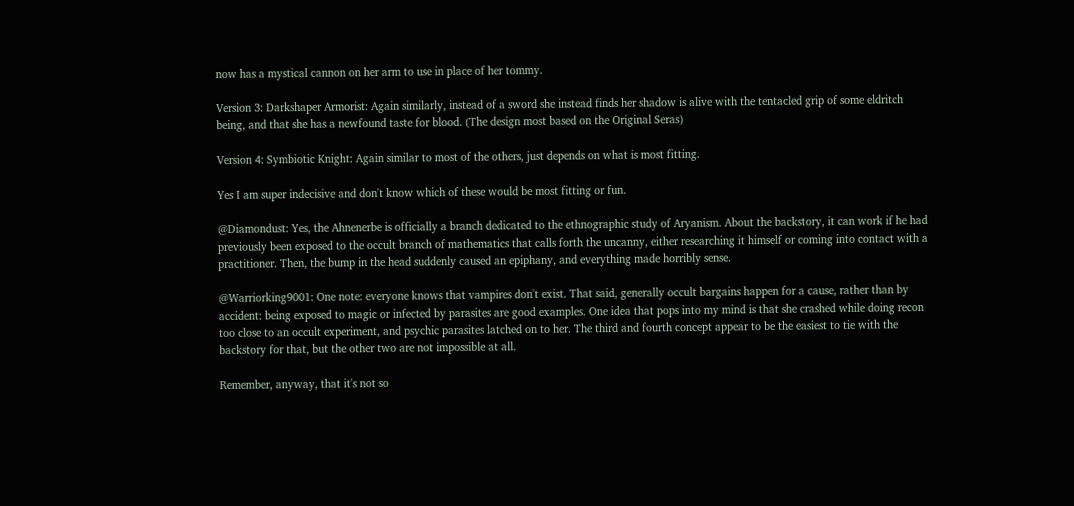now has a mystical cannon on her arm to use in place of her tommy.

Version 3: Darkshaper Armorist: Again similarly, instead of a sword she instead finds her shadow is alive with the tentacled grip of some eldritch being, and that she has a newfound taste for blood. (The design most based on the Original Seras)

Version 4: Symbiotic Knight: Again similar to most of the others, just depends on what is most fitting.

Yes I am super indecisive and don't know which of these would be most fitting or fun.

@Diamondust: Yes, the Ahnenerbe is officially a branch dedicated to the ethnographic study of Aryanism. About the backstory, it can work if he had previously been exposed to the occult branch of mathematics that calls forth the uncanny, either researching it himself or coming into contact with a practitioner. Then, the bump in the head suddenly caused an epiphany, and everything made horribly sense.

@Warriorking9001: One note: everyone knows that vampires don't exist. That said, generally occult bargains happen for a cause, rather than by accident: being exposed to magic or infected by parasites are good examples. One idea that pops into my mind is that she crashed while doing recon too close to an occult experiment, and psychic parasites latched on to her. The third and fourth concept appear to be the easiest to tie with the backstory for that, but the other two are not impossible at all.

Remember, anyway, that it's not so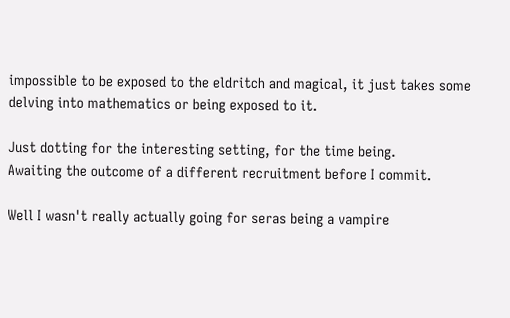impossible to be exposed to the eldritch and magical, it just takes some delving into mathematics or being exposed to it.

Just dotting for the interesting setting, for the time being.
Awaiting the outcome of a different recruitment before I commit.

Well I wasn't really actually going for seras being a vampire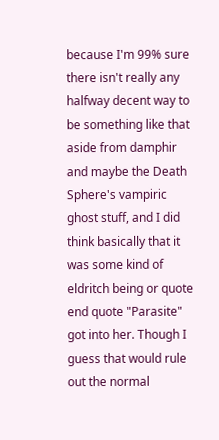because I'm 99% sure there isn't really any halfway decent way to be something like that aside from damphir and maybe the Death Sphere's vampiric ghost stuff, and I did think basically that it was some kind of eldritch being or quote end quote "Parasite" got into her. Though I guess that would rule out the normal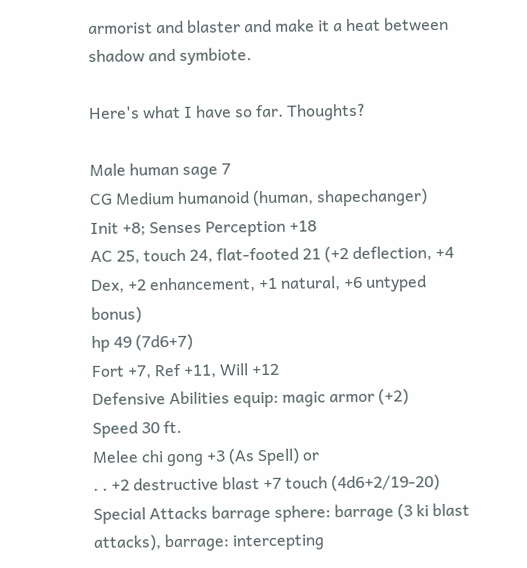armorist and blaster and make it a heat between shadow and symbiote.

Here's what I have so far. Thoughts?

Male human sage 7
CG Medium humanoid (human, shapechanger)
Init +8; Senses Perception +18
AC 25, touch 24, flat-footed 21 (+2 deflection, +4 Dex, +2 enhancement, +1 natural, +6 untyped bonus)
hp 49 (7d6+7)
Fort +7, Ref +11, Will +12
Defensive Abilities equip: magic armor (+2)
Speed 30 ft.
Melee chi gong +3 (As Spell) or
. . +2 destructive blast +7 touch (4d6+2/19-20)
Special Attacks barrage sphere: barrage (3 ki blast attacks), barrage: intercepting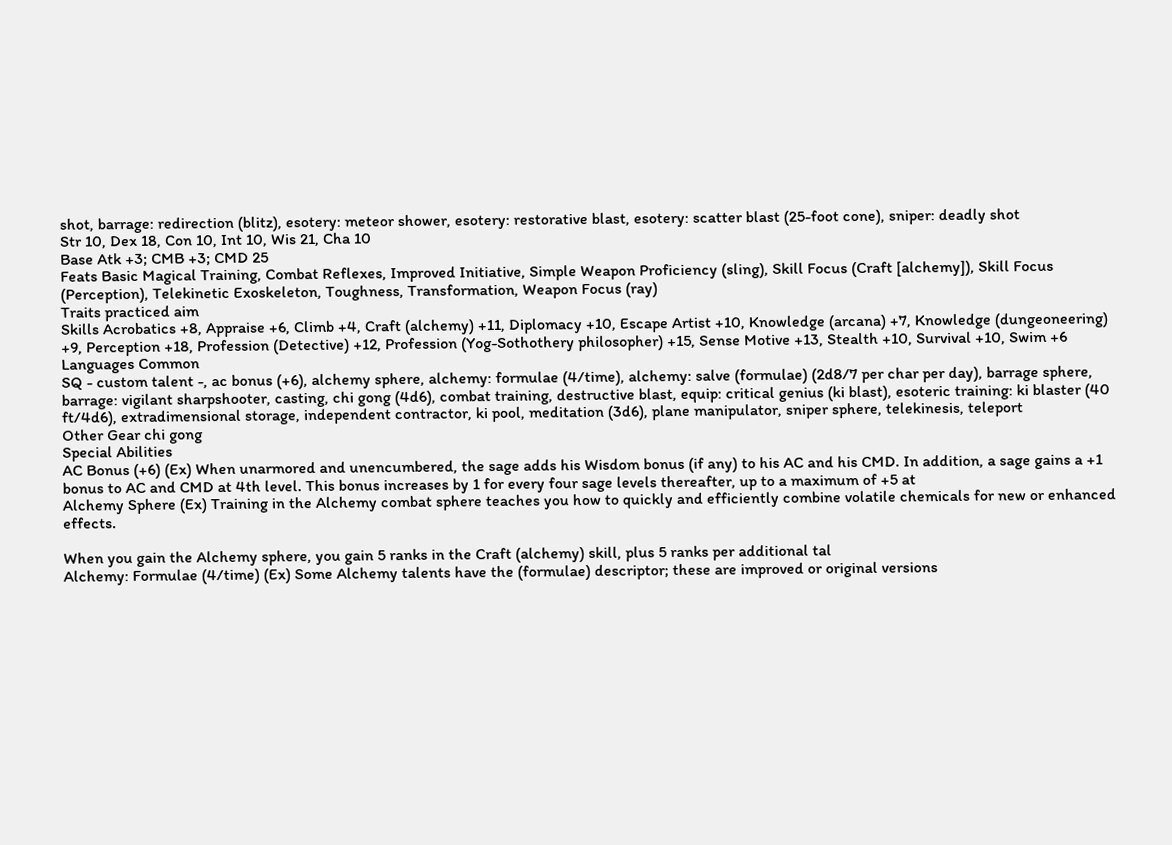shot, barrage: redirection (blitz), esotery: meteor shower, esotery: restorative blast, esotery: scatter blast (25-foot cone), sniper: deadly shot
Str 10, Dex 18, Con 10, Int 10, Wis 21, Cha 10
Base Atk +3; CMB +3; CMD 25
Feats Basic Magical Training, Combat Reflexes, Improved Initiative, Simple Weapon Proficiency (sling), Skill Focus (Craft [alchemy]), Skill Focus (Perception), Telekinetic Exoskeleton, Toughness, Transformation, Weapon Focus (ray)
Traits practiced aim
Skills Acrobatics +8, Appraise +6, Climb +4, Craft (alchemy) +11, Diplomacy +10, Escape Artist +10, Knowledge (arcana) +7, Knowledge (dungeoneering) +9, Perception +18, Profession (Detective) +12, Profession (Yog-Sothothery philosopher) +15, Sense Motive +13, Stealth +10, Survival +10, Swim +6
Languages Common
SQ - custom talent -, ac bonus (+6), alchemy sphere, alchemy: formulae (4/time), alchemy: salve (formulae) (2d8/7 per char per day), barrage sphere, barrage: vigilant sharpshooter, casting, chi gong (4d6), combat training, destructive blast, equip: critical genius (ki blast), esoteric training: ki blaster (40 ft/4d6), extradimensional storage, independent contractor, ki pool, meditation (3d6), plane manipulator, sniper sphere, telekinesis, teleport
Other Gear chi gong
Special Abilities
AC Bonus (+6) (Ex) When unarmored and unencumbered, the sage adds his Wisdom bonus (if any) to his AC and his CMD. In addition, a sage gains a +1 bonus to AC and CMD at 4th level. This bonus increases by 1 for every four sage levels thereafter, up to a maximum of +5 at
Alchemy Sphere (Ex) Training in the Alchemy combat sphere teaches you how to quickly and efficiently combine volatile chemicals for new or enhanced effects.

When you gain the Alchemy sphere, you gain 5 ranks in the Craft (alchemy) skill, plus 5 ranks per additional tal
Alchemy: Formulae (4/time) (Ex) Some Alchemy talents have the (formulae) descriptor; these are improved or original versions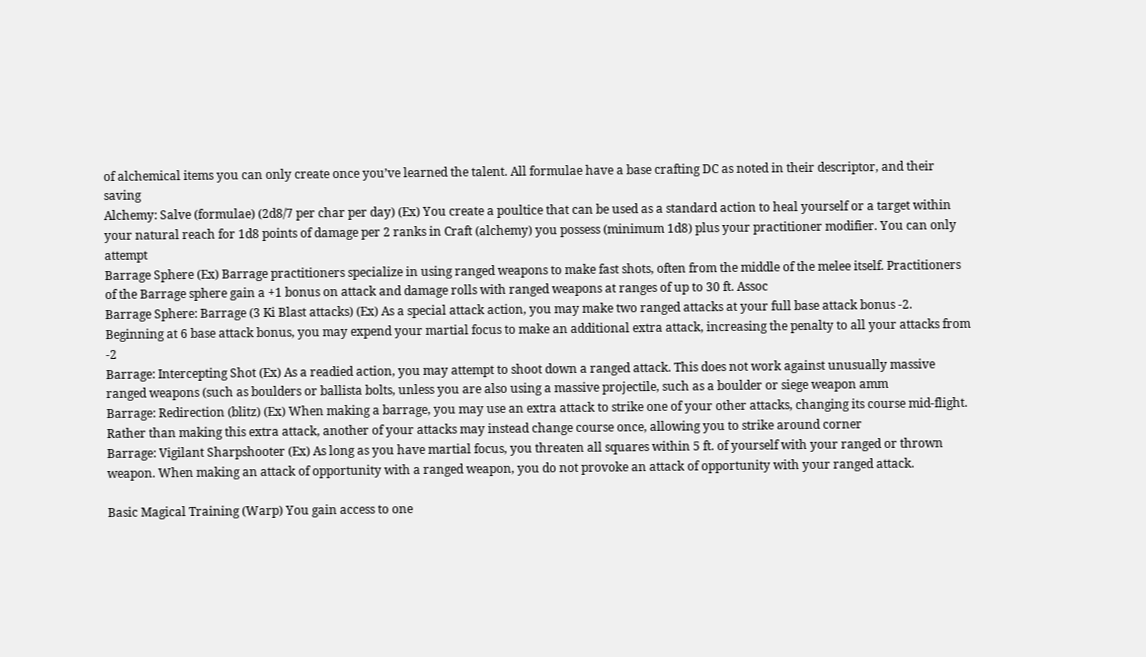of alchemical items you can only create once you’ve learned the talent. All formulae have a base crafting DC as noted in their descriptor, and their saving
Alchemy: Salve (formulae) (2d8/7 per char per day) (Ex) You create a poultice that can be used as a standard action to heal yourself or a target within your natural reach for 1d8 points of damage per 2 ranks in Craft (alchemy) you possess (minimum 1d8) plus your practitioner modifier. You can only attempt
Barrage Sphere (Ex) Barrage practitioners specialize in using ranged weapons to make fast shots, often from the middle of the melee itself. Practitioners of the Barrage sphere gain a +1 bonus on attack and damage rolls with ranged weapons at ranges of up to 30 ft. Assoc
Barrage Sphere: Barrage (3 Ki Blast attacks) (Ex) As a special attack action, you may make two ranged attacks at your full base attack bonus -2. Beginning at 6 base attack bonus, you may expend your martial focus to make an additional extra attack, increasing the penalty to all your attacks from -2
Barrage: Intercepting Shot (Ex) As a readied action, you may attempt to shoot down a ranged attack. This does not work against unusually massive ranged weapons (such as boulders or ballista bolts, unless you are also using a massive projectile, such as a boulder or siege weapon amm
Barrage: Redirection (blitz) (Ex) When making a barrage, you may use an extra attack to strike one of your other attacks, changing its course mid-flight. Rather than making this extra attack, another of your attacks may instead change course once, allowing you to strike around corner
Barrage: Vigilant Sharpshooter (Ex) As long as you have martial focus, you threaten all squares within 5 ft. of yourself with your ranged or thrown weapon. When making an attack of opportunity with a ranged weapon, you do not provoke an attack of opportunity with your ranged attack.

Basic Magical Training (Warp) You gain access to one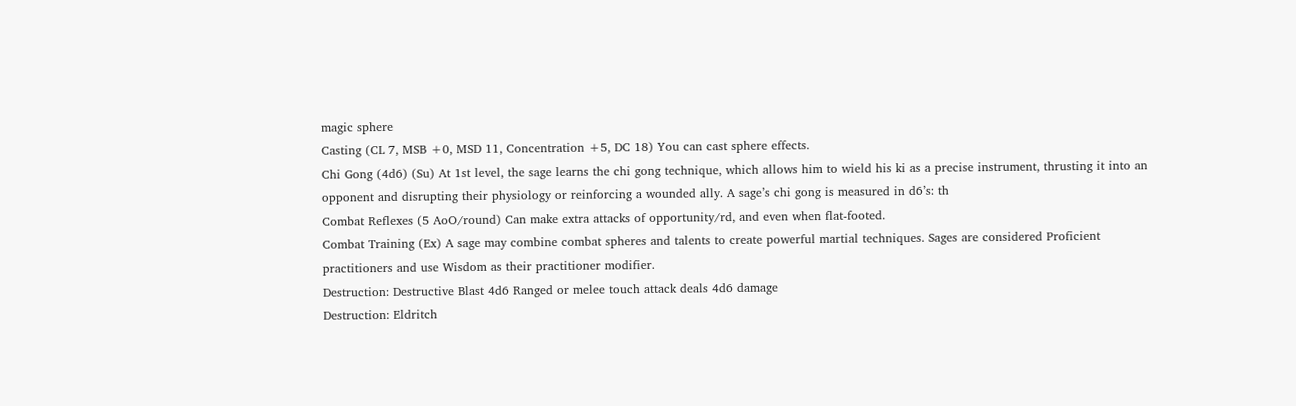magic sphere
Casting (CL 7, MSB +0, MSD 11, Concentration +5, DC 18) You can cast sphere effects.
Chi Gong (4d6) (Su) At 1st level, the sage learns the chi gong technique, which allows him to wield his ki as a precise instrument, thrusting it into an opponent and disrupting their physiology or reinforcing a wounded ally. A sage’s chi gong is measured in d6’s: th
Combat Reflexes (5 AoO/round) Can make extra attacks of opportunity/rd, and even when flat-footed.
Combat Training (Ex) A sage may combine combat spheres and talents to create powerful martial techniques. Sages are considered Proficient practitioners and use Wisdom as their practitioner modifier.
Destruction: Destructive Blast 4d6 Ranged or melee touch attack deals 4d6 damage
Destruction: Eldritch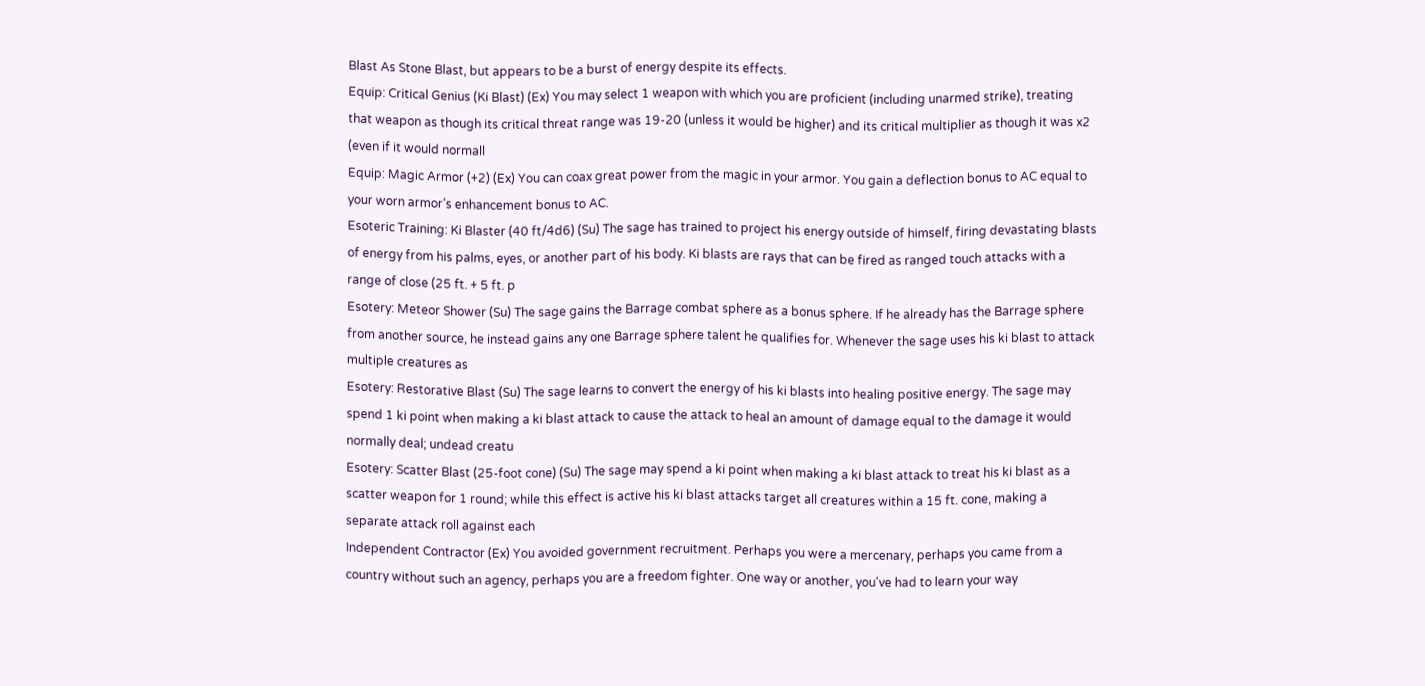Blast As Stone Blast, but appears to be a burst of energy despite its effects.
Equip: Critical Genius (Ki Blast) (Ex) You may select 1 weapon with which you are proficient (including unarmed strike), treating that weapon as though its critical threat range was 19-20 (unless it would be higher) and its critical multiplier as though it was x2 (even if it would normall
Equip: Magic Armor (+2) (Ex) You can coax great power from the magic in your armor. You gain a deflection bonus to AC equal to your worn armor’s enhancement bonus to AC.
Esoteric Training: Ki Blaster (40 ft/4d6) (Su) The sage has trained to project his energy outside of himself, firing devastating blasts of energy from his palms, eyes, or another part of his body. Ki blasts are rays that can be fired as ranged touch attacks with a range of close (25 ft. + 5 ft. p
Esotery: Meteor Shower (Su) The sage gains the Barrage combat sphere as a bonus sphere. If he already has the Barrage sphere from another source, he instead gains any one Barrage sphere talent he qualifies for. Whenever the sage uses his ki blast to attack multiple creatures as
Esotery: Restorative Blast (Su) The sage learns to convert the energy of his ki blasts into healing positive energy. The sage may spend 1 ki point when making a ki blast attack to cause the attack to heal an amount of damage equal to the damage it would normally deal; undead creatu
Esotery: Scatter Blast (25-foot cone) (Su) The sage may spend a ki point when making a ki blast attack to treat his ki blast as a scatter weapon for 1 round; while this effect is active his ki blast attacks target all creatures within a 15 ft. cone, making a separate attack roll against each
Independent Contractor (Ex) You avoided government recruitment. Perhaps you were a mercenary, perhaps you came from a country without such an agency, perhaps you are a freedom fighter. One way or another, you've had to learn your way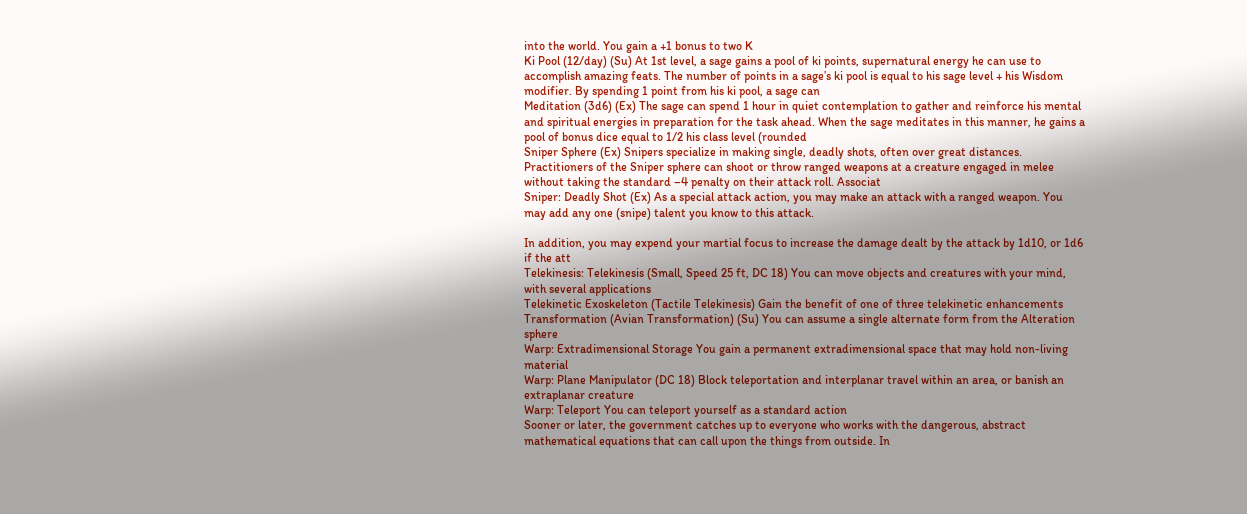into the world. You gain a +1 bonus to two K
Ki Pool (12/day) (Su) At 1st level, a sage gains a pool of ki points, supernatural energy he can use to accomplish amazing feats. The number of points in a sage’s ki pool is equal to his sage level + his Wisdom modifier. By spending 1 point from his ki pool, a sage can
Meditation (3d6) (Ex) The sage can spend 1 hour in quiet contemplation to gather and reinforce his mental and spiritual energies in preparation for the task ahead. When the sage meditates in this manner, he gains a pool of bonus dice equal to 1/2 his class level (rounded
Sniper Sphere (Ex) Snipers specialize in making single, deadly shots, often over great distances. Practitioners of the Sniper sphere can shoot or throw ranged weapons at a creature engaged in melee without taking the standard –4 penalty on their attack roll. Associat
Sniper: Deadly Shot (Ex) As a special attack action, you may make an attack with a ranged weapon. You may add any one (snipe) talent you know to this attack.

In addition, you may expend your martial focus to increase the damage dealt by the attack by 1d10, or 1d6 if the att
Telekinesis: Telekinesis (Small, Speed 25 ft, DC 18) You can move objects and creatures with your mind, with several applications
Telekinetic Exoskeleton (Tactile Telekinesis) Gain the benefit of one of three telekinetic enhancements
Transformation (Avian Transformation) (Su) You can assume a single alternate form from the Alteration sphere
Warp: Extradimensional Storage You gain a permanent extradimensional space that may hold non-living material
Warp: Plane Manipulator (DC 18) Block teleportation and interplanar travel within an area, or banish an extraplanar creature
Warp: Teleport You can teleport yourself as a standard action
Sooner or later, the government catches up to everyone who works with the dangerous, abstract mathematical equations that can call upon the things from outside. In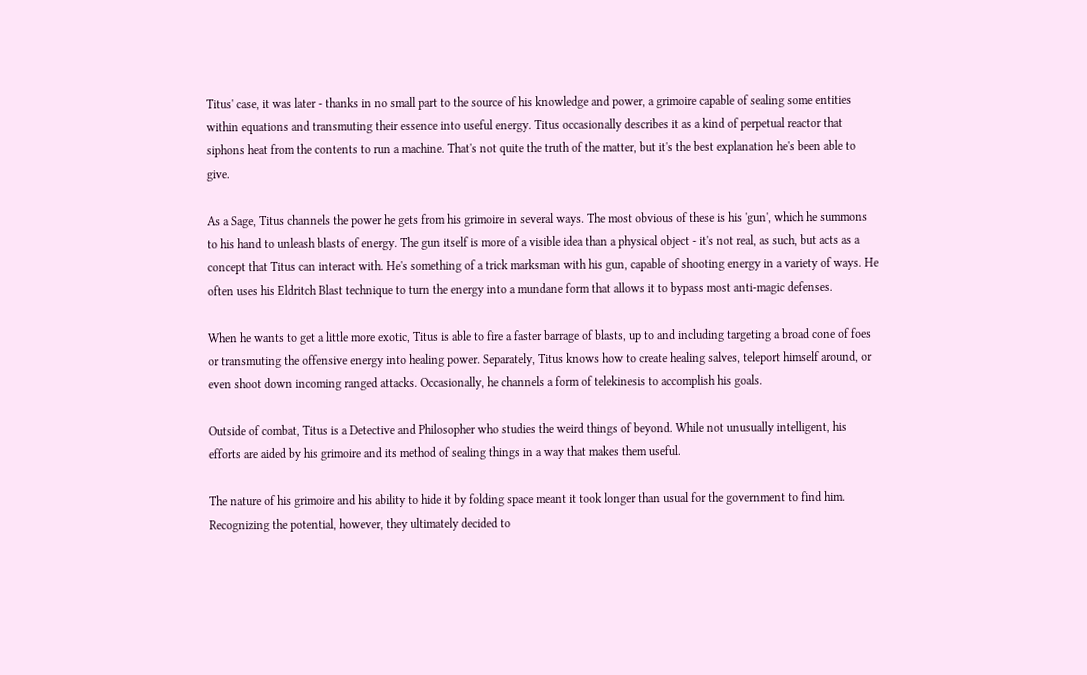Titus' case, it was later - thanks in no small part to the source of his knowledge and power, a grimoire capable of sealing some entities within equations and transmuting their essence into useful energy. Titus occasionally describes it as a kind of perpetual reactor that siphons heat from the contents to run a machine. That's not quite the truth of the matter, but it's the best explanation he's been able to give.

As a Sage, Titus channels the power he gets from his grimoire in several ways. The most obvious of these is his 'gun', which he summons to his hand to unleash blasts of energy. The gun itself is more of a visible idea than a physical object - it's not real, as such, but acts as a concept that Titus can interact with. He's something of a trick marksman with his gun, capable of shooting energy in a variety of ways. He often uses his Eldritch Blast technique to turn the energy into a mundane form that allows it to bypass most anti-magic defenses.

When he wants to get a little more exotic, Titus is able to fire a faster barrage of blasts, up to and including targeting a broad cone of foes or transmuting the offensive energy into healing power. Separately, Titus knows how to create healing salves, teleport himself around, or even shoot down incoming ranged attacks. Occasionally, he channels a form of telekinesis to accomplish his goals.

Outside of combat, Titus is a Detective and Philosopher who studies the weird things of beyond. While not unusually intelligent, his efforts are aided by his grimoire and its method of sealing things in a way that makes them useful.

The nature of his grimoire and his ability to hide it by folding space meant it took longer than usual for the government to find him. Recognizing the potential, however, they ultimately decided to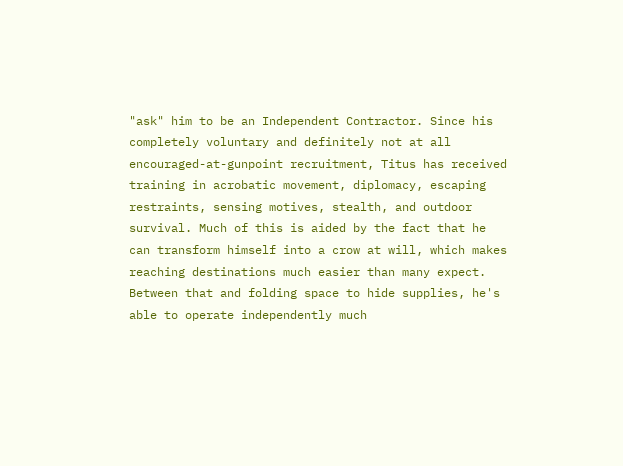"ask" him to be an Independent Contractor. Since his completely voluntary and definitely not at all encouraged-at-gunpoint recruitment, Titus has received training in acrobatic movement, diplomacy, escaping restraints, sensing motives, stealth, and outdoor survival. Much of this is aided by the fact that he can transform himself into a crow at will, which makes reaching destinations much easier than many expect. Between that and folding space to hide supplies, he's able to operate independently much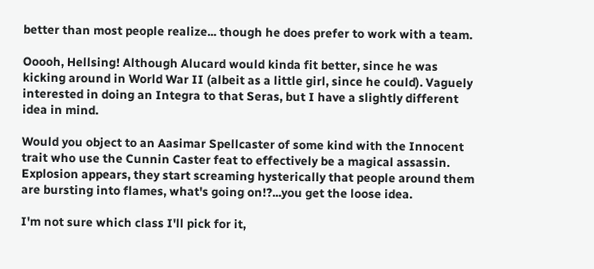better than most people realize... though he does prefer to work with a team.

Ooooh, Hellsing! Although Alucard would kinda fit better, since he was kicking around in World War II (albeit as a little girl, since he could). Vaguely interested in doing an Integra to that Seras, but I have a slightly different idea in mind.

Would you object to an Aasimar Spellcaster of some kind with the Innocent trait who use the Cunnin Caster feat to effectively be a magical assassin. Explosion appears, they start screaming hysterically that people around them are bursting into flames, what's going on!?...you get the loose idea.

I'm not sure which class I'll pick for it,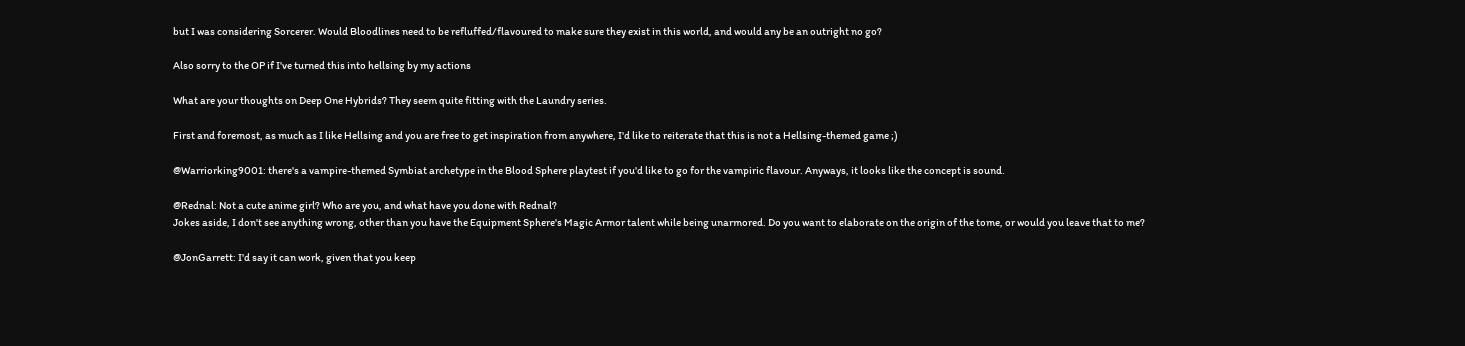but I was considering Sorcerer. Would Bloodlines need to be refluffed/flavoured to make sure they exist in this world, and would any be an outright no go?

Also sorry to the OP if I've turned this into hellsing by my actions

What are your thoughts on Deep One Hybrids? They seem quite fitting with the Laundry series.

First and foremost, as much as I like Hellsing and you are free to get inspiration from anywhere, I'd like to reiterate that this is not a Hellsing-themed game ;)

@Warriorking9001: there's a vampire-themed Symbiat archetype in the Blood Sphere playtest if you'd like to go for the vampiric flavour. Anyways, it looks like the concept is sound.

@Rednal: Not a cute anime girl? Who are you, and what have you done with Rednal?
Jokes aside, I don't see anything wrong, other than you have the Equipment Sphere's Magic Armor talent while being unarmored. Do you want to elaborate on the origin of the tome, or would you leave that to me?

@JonGarrett: I'd say it can work, given that you keep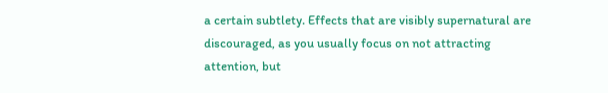a certain subtlety. Effects that are visibly supernatural are discouraged, as you usually focus on not attracting attention, but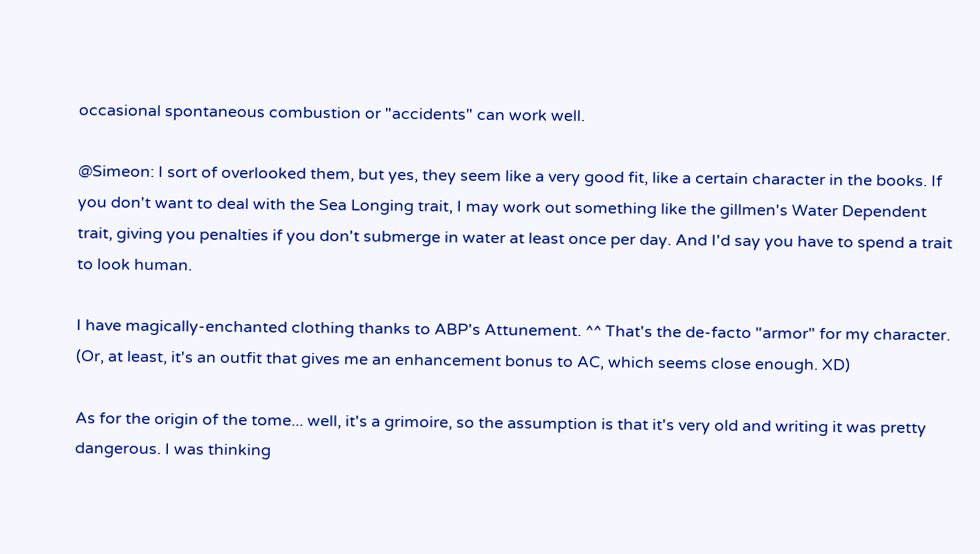occasional spontaneous combustion or "accidents" can work well.

@Simeon: I sort of overlooked them, but yes, they seem like a very good fit, like a certain character in the books. If you don't want to deal with the Sea Longing trait, I may work out something like the gillmen's Water Dependent trait, giving you penalties if you don't submerge in water at least once per day. And I'd say you have to spend a trait to look human.

I have magically-enchanted clothing thanks to ABP's Attunement. ^^ That's the de-facto "armor" for my character. (Or, at least, it's an outfit that gives me an enhancement bonus to AC, which seems close enough. XD)

As for the origin of the tome... well, it's a grimoire, so the assumption is that it's very old and writing it was pretty dangerous. I was thinking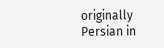originally Persian in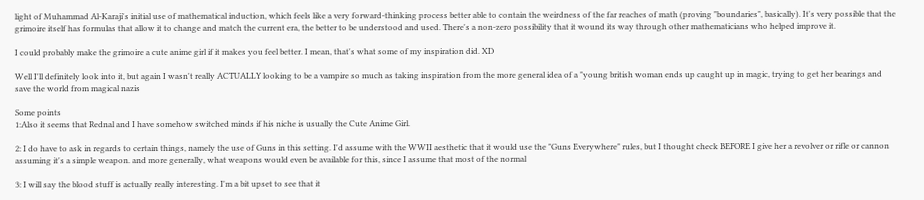light of Muhammad Al-Karaji's initial use of mathematical induction, which feels like a very forward-thinking process better able to contain the weirdness of the far reaches of math (proving "boundaries", basically). It's very possible that the grimoire itself has formulas that allow it to change and match the current era, the better to be understood and used. There's a non-zero possibility that it wound its way through other mathematicians who helped improve it.

I could probably make the grimoire a cute anime girl if it makes you feel better. I mean, that's what some of my inspiration did. XD

Well I'll definitely look into it, but again I wasn't really ACTUALLY looking to be a vampire so much as taking inspiration from the more general idea of a "young british woman ends up caught up in magic, trying to get her bearings and save the world from magical nazis

Some points
1:Also it seems that Rednal and I have somehow switched minds if his niche is usually the Cute Anime Girl.

2: I do have to ask in regards to certain things, namely the use of Guns in this setting. I'd assume with the WWII aesthetic that it would use the "Guns Everywhere" rules, but I thought check BEFORE I give her a revolver or rifle or cannon assuming it's a simple weapon. and more generally, what weapons would even be available for this, since I assume that most of the normal

3: I will say the blood stuff is actually really interesting. I'm a bit upset to see that it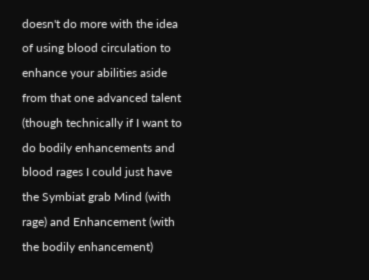doesn't do more with the idea of using blood circulation to enhance your abilities aside from that one advanced talent (though technically if I want to do bodily enhancements and blood rages I could just have the Symbiat grab Mind (with rage) and Enhancement (with the bodily enhancement)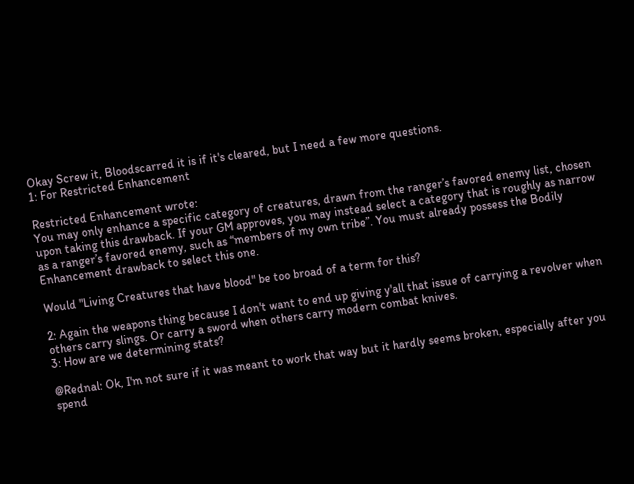Okay Screw it, Bloodscarred it is if it's cleared, but I need a few more questions.
1: For Restricted Enhancement

Restricted Enhancement wrote:
You may only enhance a specific category of creatures, drawn from the ranger’s favored enemy list, chosen upon taking this drawback. If your GM approves, you may instead select a category that is roughly as narrow as a ranger’s favored enemy, such as “members of my own tribe”. You must already possess the Bodily Enhancement drawback to select this one.

Would "Living Creatures that have blood" be too broad of a term for this?

2: Again the weapons thing because I don't want to end up giving y'all that issue of carrying a revolver when others carry slings. Or carry a sword when others carry modern combat knives.
3: How are we determining stats?

@Rednal: Ok, I'm not sure if it was meant to work that way but it hardly seems broken, especially after you spend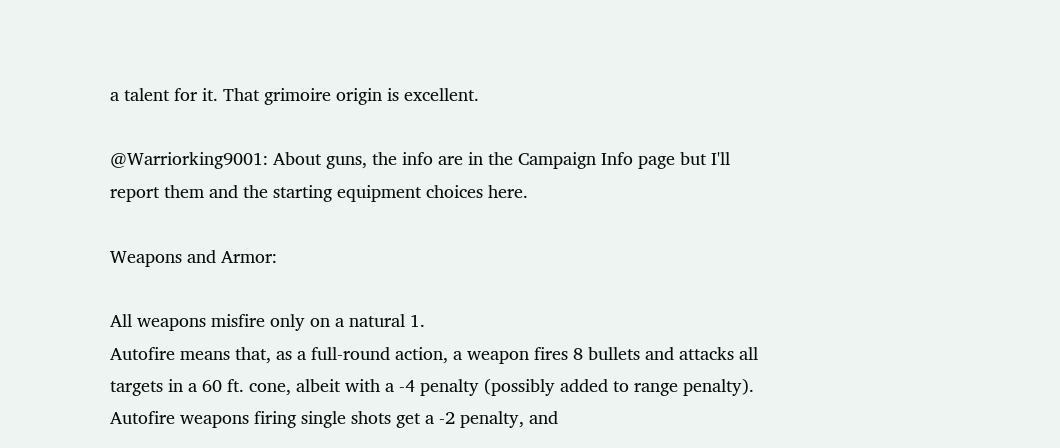a talent for it. That grimoire origin is excellent.

@Warriorking9001: About guns, the info are in the Campaign Info page but I'll report them and the starting equipment choices here.

Weapons and Armor:

All weapons misfire only on a natural 1.
Autofire means that, as a full-round action, a weapon fires 8 bullets and attacks all targets in a 60 ft. cone, albeit with a -4 penalty (possibly added to range penalty). Autofire weapons firing single shots get a -2 penalty, and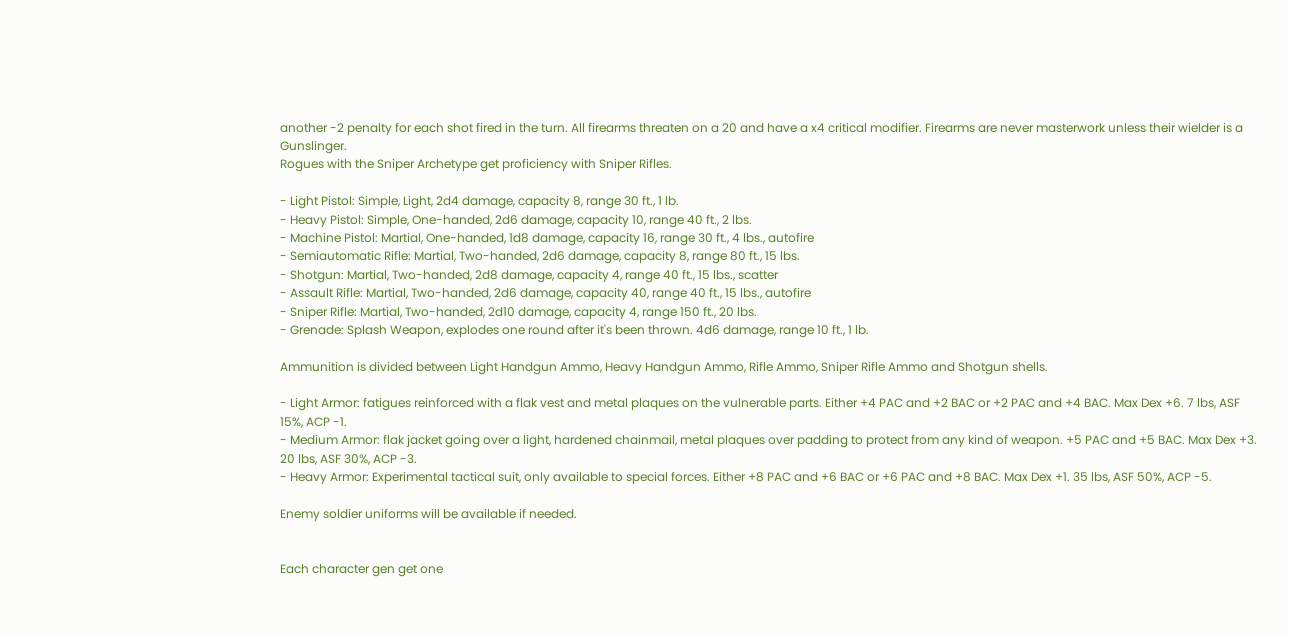another -2 penalty for each shot fired in the turn. All firearms threaten on a 20 and have a x4 critical modifier. Firearms are never masterwork unless their wielder is a Gunslinger.
Rogues with the Sniper Archetype get proficiency with Sniper Rifles.

- Light Pistol: Simple, Light, 2d4 damage, capacity 8, range 30 ft., 1 lb.
- Heavy Pistol: Simple, One-handed, 2d6 damage, capacity 10, range 40 ft., 2 lbs.
- Machine Pistol: Martial, One-handed, 1d8 damage, capacity 16, range 30 ft., 4 lbs., autofire
- Semiautomatic Rifle: Martial, Two-handed, 2d6 damage, capacity 8, range 80 ft., 15 lbs.
- Shotgun: Martial, Two-handed, 2d8 damage, capacity 4, range 40 ft., 15 lbs., scatter
- Assault Rifle: Martial, Two-handed, 2d6 damage, capacity 40, range 40 ft., 15 lbs., autofire
- Sniper Rifle: Martial, Two-handed, 2d10 damage, capacity 4, range 150 ft., 20 lbs.
- Grenade: Splash Weapon, explodes one round after it's been thrown. 4d6 damage, range 10 ft., 1 lb.

Ammunition is divided between Light Handgun Ammo, Heavy Handgun Ammo, Rifle Ammo, Sniper Rifle Ammo and Shotgun shells.

- Light Armor: fatigues reinforced with a flak vest and metal plaques on the vulnerable parts. Either +4 PAC and +2 BAC or +2 PAC and +4 BAC. Max Dex +6. 7 lbs, ASF 15%, ACP -1.
- Medium Armor: flak jacket going over a light, hardened chainmail, metal plaques over padding to protect from any kind of weapon. +5 PAC and +5 BAC. Max Dex +3. 20 lbs, ASF 30%, ACP -3.
- Heavy Armor: Experimental tactical suit, only available to special forces. Either +8 PAC and +6 BAC or +6 PAC and +8 BAC. Max Dex +1. 35 lbs, ASF 50%, ACP -5.

Enemy soldier uniforms will be available if needed.


Each character gen get one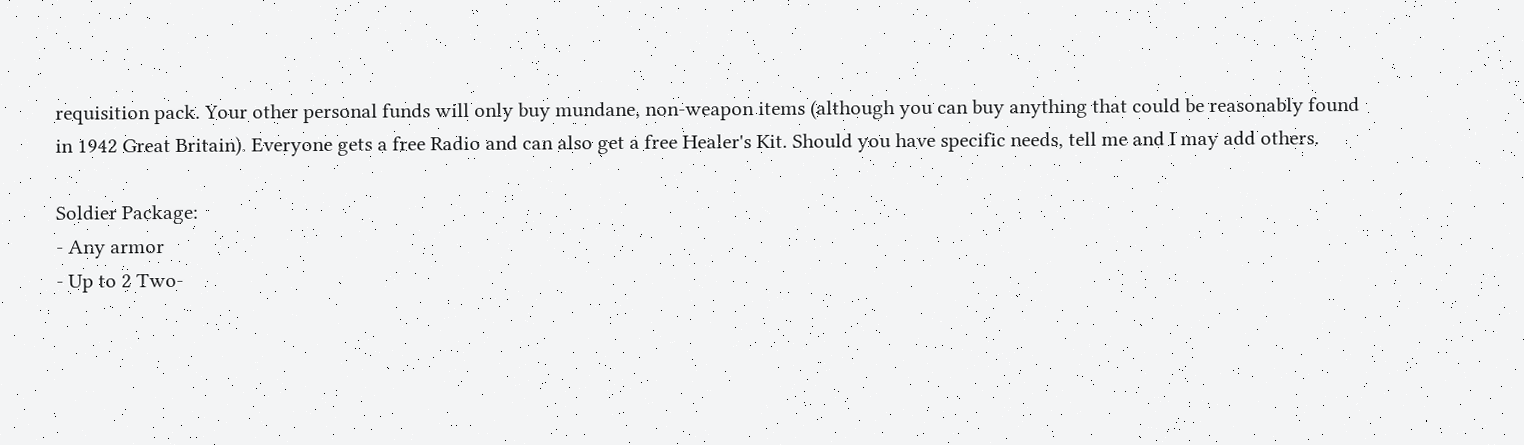requisition pack. Your other personal funds will only buy mundane, non-weapon items (although you can buy anything that could be reasonably found in 1942 Great Britain). Everyone gets a free Radio and can also get a free Healer's Kit. Should you have specific needs, tell me and I may add others.

Soldier Package:
- Any armor
- Up to 2 Two-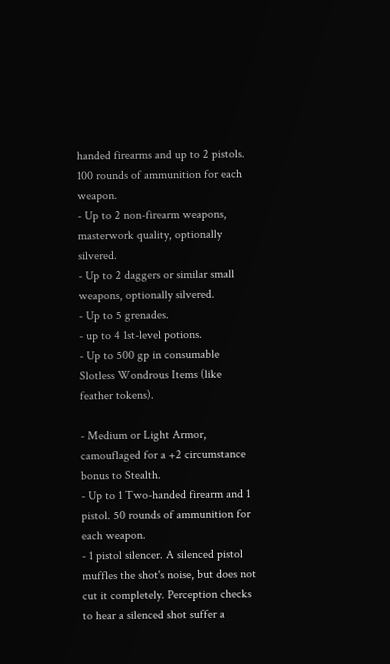handed firearms and up to 2 pistols. 100 rounds of ammunition for each weapon.
- Up to 2 non-firearm weapons, masterwork quality, optionally silvered.
- Up to 2 daggers or similar small weapons, optionally silvered.
- Up to 5 grenades.
- up to 4 1st-level potions.
- Up to 500 gp in consumable Slotless Wondrous Items (like feather tokens).

- Medium or Light Armor, camouflaged for a +2 circumstance bonus to Stealth.
- Up to 1 Two-handed firearm and 1 pistol. 50 rounds of ammunition for each weapon.
- 1 pistol silencer. A silenced pistol muffles the shot's noise, but does not cut it completely. Perception checks to hear a silenced shot suffer a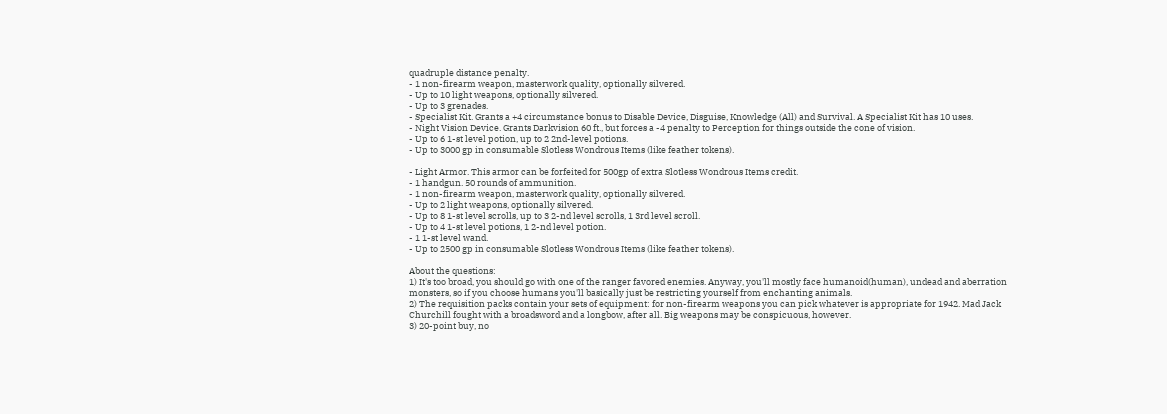quadruple distance penalty.
- 1 non-firearm weapon, masterwork quality, optionally silvered.
- Up to 10 light weapons, optionally silvered.
- Up to 3 grenades.
- Specialist Kit. Grants a +4 circumstance bonus to Disable Device, Disguise, Knowledge (All) and Survival. A Specialist Kit has 10 uses.
- Night Vision Device. Grants Darkvision 60 ft., but forces a -4 penalty to Perception for things outside the cone of vision.
- Up to 6 1-st level potion, up to 2 2nd-level potions.
- Up to 3000 gp in consumable Slotless Wondrous Items (like feather tokens).

- Light Armor. This armor can be forfeited for 500gp of extra Slotless Wondrous Items credit.
- 1 handgun. 50 rounds of ammunition.
- 1 non-firearm weapon, masterwork quality, optionally silvered.
- Up to 2 light weapons, optionally silvered.
- Up to 8 1-st level scrolls, up to 3 2-nd level scrolls, 1 3rd level scroll.
- Up to 4 1-st level potions, 1 2-nd level potion.
- 1 1-st level wand.
- Up to 2500 gp in consumable Slotless Wondrous Items (like feather tokens).

About the questions:
1) It's too broad, you should go with one of the ranger favored enemies. Anyway, you'll mostly face humanoid(human), undead and aberration monsters, so if you choose humans you'll basically just be restricting yourself from enchanting animals.
2) The requisition packs contain your sets of equipment: for non-firearm weapons you can pick whatever is appropriate for 1942. Mad Jack Churchill fought with a broadsword and a longbow, after all. Big weapons may be conspicuous, however.
3) 20-point buy, no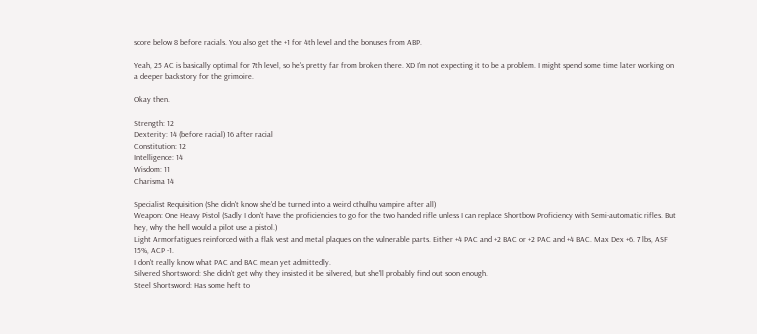score below 8 before racials. You also get the +1 for 4th level and the bonuses from ABP.

Yeah, 25 AC is basically optimal for 7th level, so he's pretty far from broken there. XD I'm not expecting it to be a problem. I might spend some time later working on a deeper backstory for the grimoire.

Okay then.

Strength: 12
Dexterity: 14 (before racial) 16 after racial
Constitution: 12
Intelligence: 14
Wisdom: 11
Charisma 14

Specialist Requisition (She didn't know she'd be turned into a weird cthulhu vampire after all)
Weapon: One Heavy Pistol (Sadly I don't have the proficiencies to go for the two handed rifle unless I can replace Shortbow Proficiency with Semi-automatic rifles. But hey, why the hell would a pilot use a pistol.)
Light Armorfatigues reinforced with a flak vest and metal plaques on the vulnerable parts. Either +4 PAC and +2 BAC or +2 PAC and +4 BAC. Max Dex +6. 7 lbs, ASF 15%, ACP -1.
I don't really know what PAC and BAC mean yet admittedly.
Silvered Shortsword: She didn't get why they insisted it be silvered, but she'll probably find out soon enough.
Steel Shortsword: Has some heft to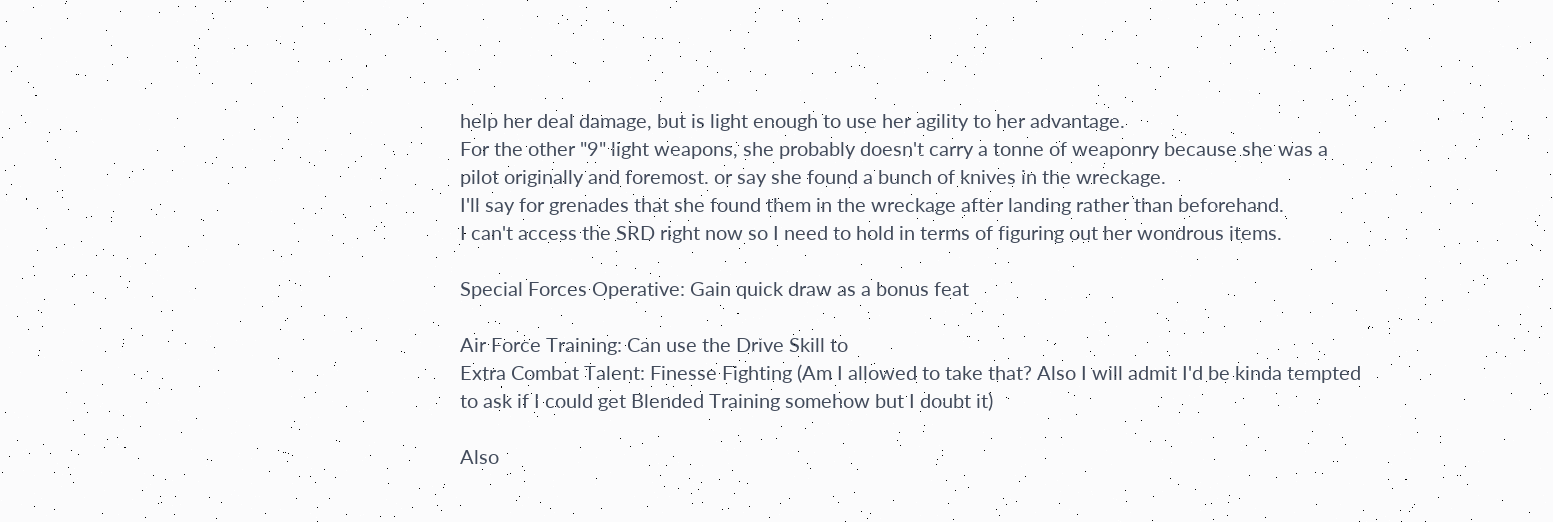help her deal damage, but is light enough to use her agility to her advantage.
For the other "9" light weapons, she probably doesn't carry a tonne of weaponry because she was a pilot originally and foremost. or say she found a bunch of knives in the wreckage.
I'll say for grenades that she found them in the wreckage after landing rather than beforehand.
I can't access the SRD right now so I need to hold in terms of figuring out her wondrous items.

Special Forces Operative: Gain quick draw as a bonus feat

Air Force Training: Can use the Drive Skill to
Extra Combat Talent: Finesse Fighting (Am I allowed to take that? Also I will admit I'd be kinda tempted to ask if I could get Blended Training somehow but I doubt it)

Also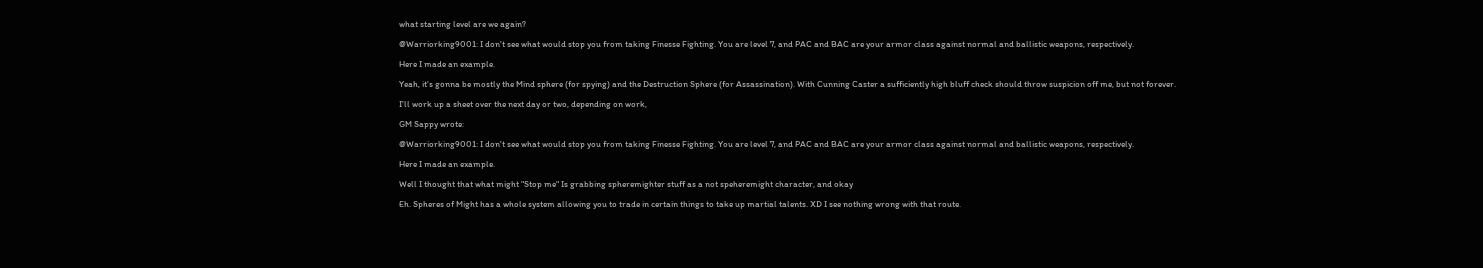what starting level are we again?

@Warriorking9001: I don't see what would stop you from taking Finesse Fighting. You are level 7, and PAC and BAC are your armor class against normal and ballistic weapons, respectively.

Here I made an example.

Yeah, it's gonna be mostly the Mind sphere (for spying) and the Destruction Sphere (for Assassination). With Cunning Caster a sufficiently high bluff check should throw suspicion off me, but not forever.

I'll work up a sheet over the next day or two, depending on work,

GM Sappy wrote:

@Warriorking9001: I don't see what would stop you from taking Finesse Fighting. You are level 7, and PAC and BAC are your armor class against normal and ballistic weapons, respectively.

Here I made an example.

Well I thought that what might "Stop me" Is grabbing spheremighter stuff as a not speheremight character, and okay

Eh. Spheres of Might has a whole system allowing you to trade in certain things to take up martial talents. XD I see nothing wrong with that route.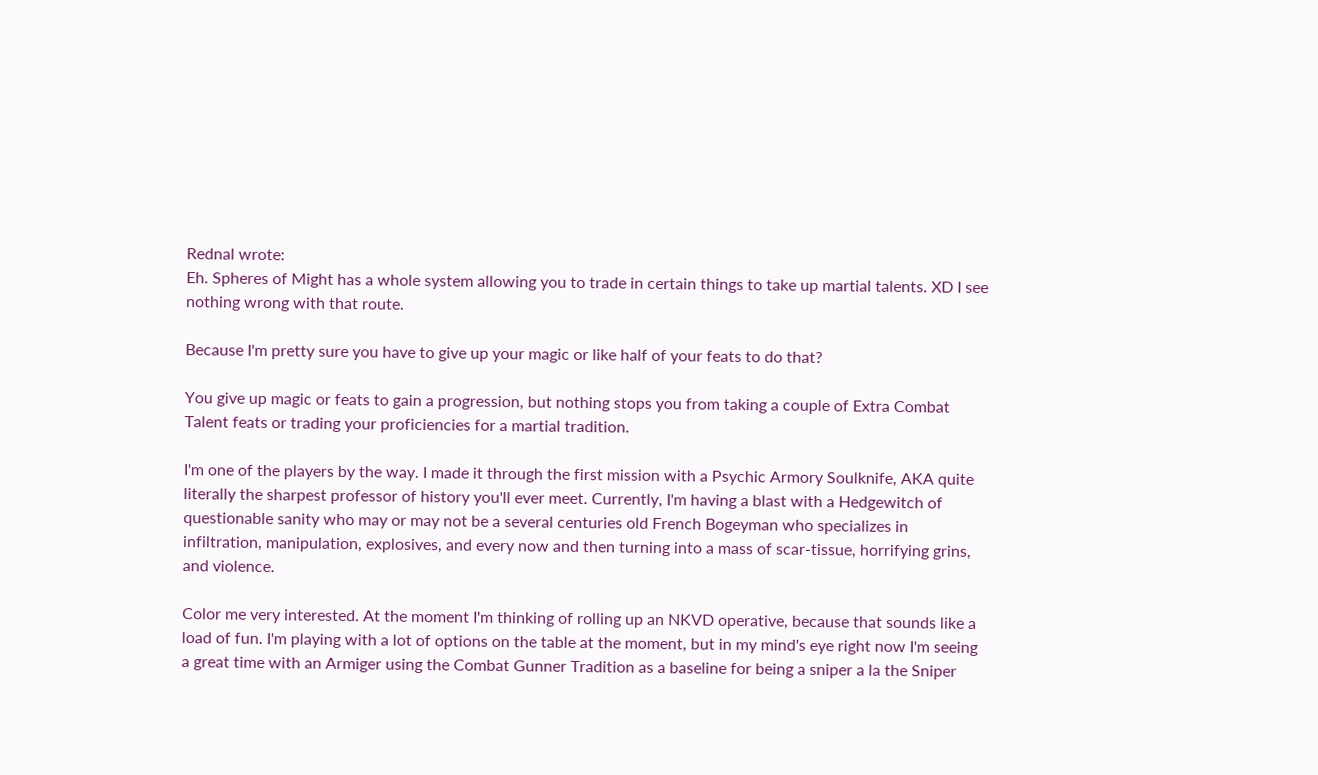Rednal wrote:
Eh. Spheres of Might has a whole system allowing you to trade in certain things to take up martial talents. XD I see nothing wrong with that route.

Because I'm pretty sure you have to give up your magic or like half of your feats to do that?

You give up magic or feats to gain a progression, but nothing stops you from taking a couple of Extra Combat Talent feats or trading your proficiencies for a martial tradition.

I'm one of the players by the way. I made it through the first mission with a Psychic Armory Soulknife, AKA quite literally the sharpest professor of history you'll ever meet. Currently, I'm having a blast with a Hedgewitch of questionable sanity who may or may not be a several centuries old French Bogeyman who specializes in infiltration, manipulation, explosives, and every now and then turning into a mass of scar-tissue, horrifying grins, and violence.

Color me very interested. At the moment I'm thinking of rolling up an NKVD operative, because that sounds like a load of fun. I'm playing with a lot of options on the table at the moment, but in my mind's eye right now I'm seeing a great time with an Armiger using the Combat Gunner Tradition as a baseline for being a sniper a la the Sniper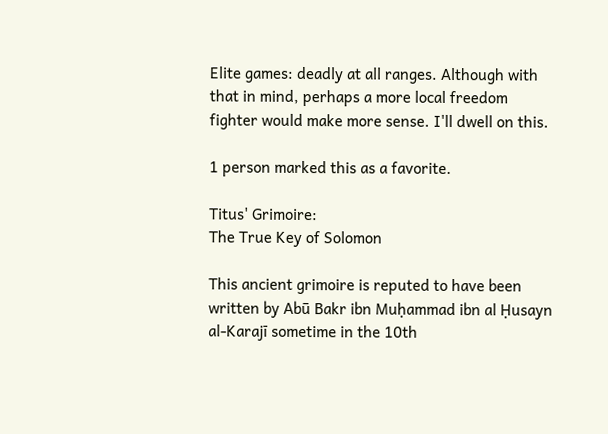Elite games: deadly at all ranges. Although with that in mind, perhaps a more local freedom fighter would make more sense. I'll dwell on this.

1 person marked this as a favorite.

Titus' Grimoire:
The True Key of Solomon

This ancient grimoire is reputed to have been written by Abū Bakr ibn Muḥammad ibn al Ḥusayn al-Karajī sometime in the 10th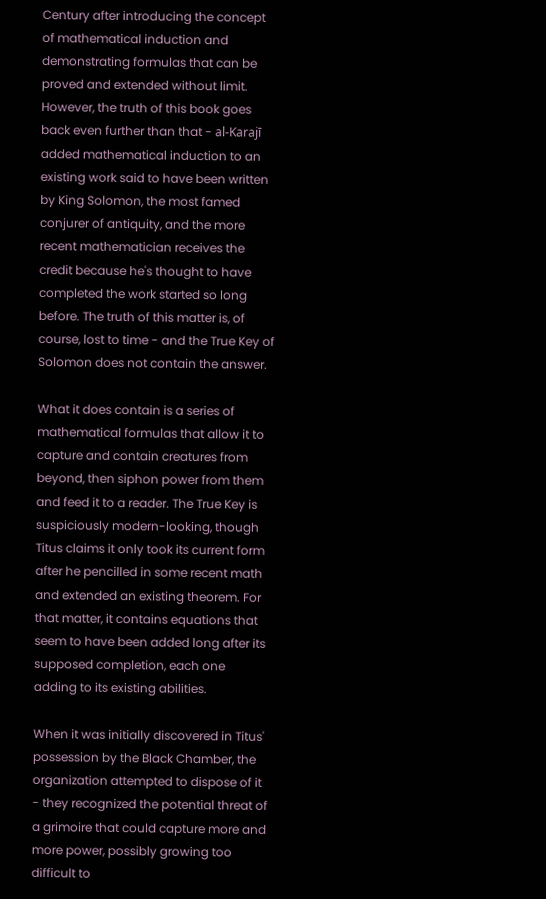Century after introducing the concept of mathematical induction and demonstrating formulas that can be proved and extended without limit. However, the truth of this book goes back even further than that - al-Karajī added mathematical induction to an existing work said to have been written by King Solomon, the most famed conjurer of antiquity, and the more recent mathematician receives the credit because he's thought to have completed the work started so long before. The truth of this matter is, of course, lost to time - and the True Key of Solomon does not contain the answer.

What it does contain is a series of mathematical formulas that allow it to capture and contain creatures from beyond, then siphon power from them and feed it to a reader. The True Key is suspiciously modern-looking, though Titus claims it only took its current form after he pencilled in some recent math and extended an existing theorem. For that matter, it contains equations that seem to have been added long after its supposed completion, each one adding to its existing abilities.

When it was initially discovered in Titus' possession by the Black Chamber, the organization attempted to dispose of it - they recognized the potential threat of a grimoire that could capture more and more power, possibly growing too difficult to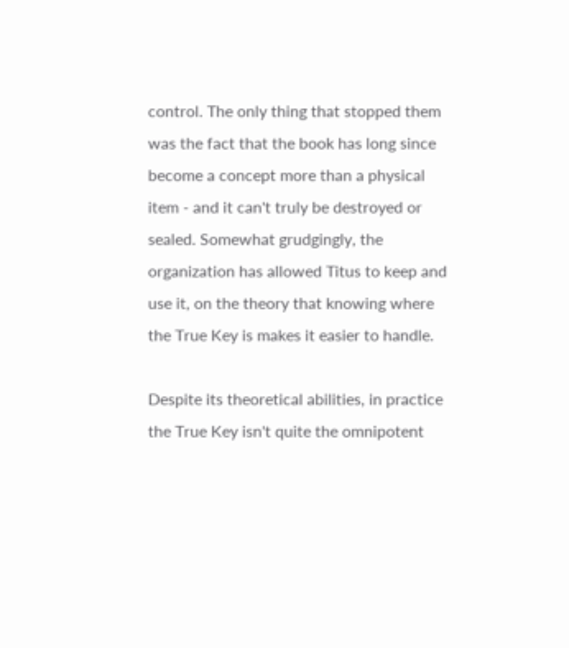control. The only thing that stopped them was the fact that the book has long since become a concept more than a physical item - and it can't truly be destroyed or sealed. Somewhat grudgingly, the organization has allowed Titus to keep and use it, on the theory that knowing where the True Key is makes it easier to handle.

Despite its theoretical abilities, in practice the True Key isn't quite the omnipotent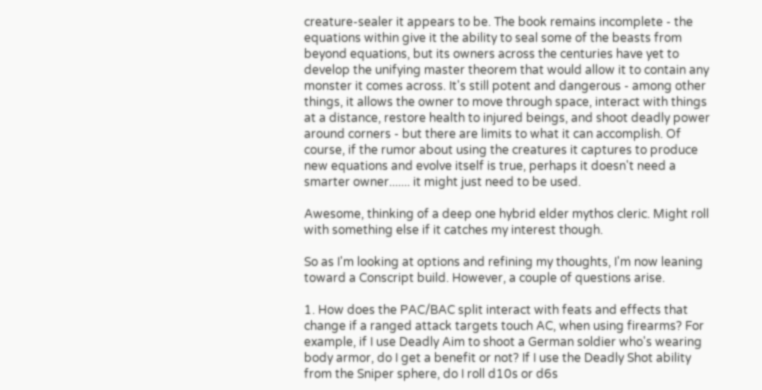creature-sealer it appears to be. The book remains incomplete - the equations within give it the ability to seal some of the beasts from beyond equations, but its owners across the centuries have yet to develop the unifying master theorem that would allow it to contain any monster it comes across. It's still potent and dangerous - among other things, it allows the owner to move through space, interact with things at a distance, restore health to injured beings, and shoot deadly power around corners - but there are limits to what it can accomplish. Of course, if the rumor about using the creatures it captures to produce new equations and evolve itself is true, perhaps it doesn't need a smarter owner....... it might just need to be used.

Awesome, thinking of a deep one hybrid elder mythos cleric. Might roll with something else if it catches my interest though.

So as I'm looking at options and refining my thoughts, I'm now leaning toward a Conscript build. However, a couple of questions arise.

1. How does the PAC/BAC split interact with feats and effects that change if a ranged attack targets touch AC, when using firearms? For example, if I use Deadly Aim to shoot a German soldier who's wearing body armor, do I get a benefit or not? If I use the Deadly Shot ability from the Sniper sphere, do I roll d10s or d6s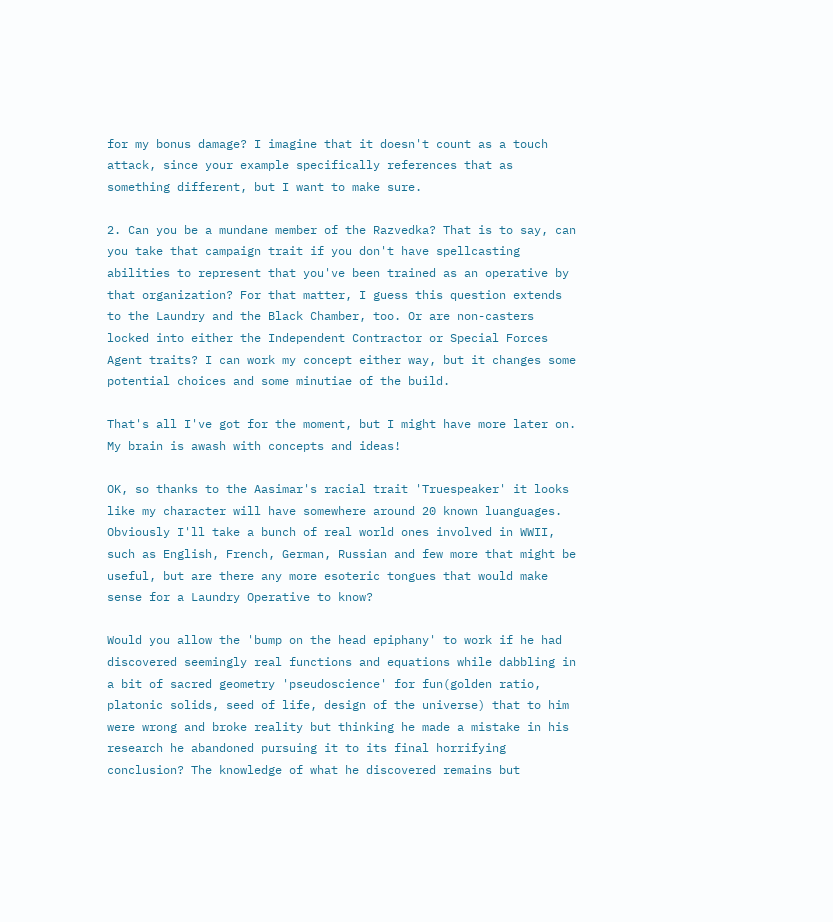for my bonus damage? I imagine that it doesn't count as a touch attack, since your example specifically references that as something different, but I want to make sure.

2. Can you be a mundane member of the Razvedka? That is to say, can you take that campaign trait if you don't have spellcasting abilities to represent that you've been trained as an operative by that organization? For that matter, I guess this question extends to the Laundry and the Black Chamber, too. Or are non-casters locked into either the Independent Contractor or Special Forces Agent traits? I can work my concept either way, but it changes some potential choices and some minutiae of the build.

That's all I've got for the moment, but I might have more later on. My brain is awash with concepts and ideas!

OK, so thanks to the Aasimar's racial trait 'Truespeaker' it looks like my character will have somewhere around 20 known luanguages. Obviously I'll take a bunch of real world ones involved in WWII, such as English, French, German, Russian and few more that might be useful, but are there any more esoteric tongues that would make sense for a Laundry Operative to know?

Would you allow the 'bump on the head epiphany' to work if he had discovered seemingly real functions and equations while dabbling in a bit of sacred geometry 'pseudoscience' for fun(golden ratio, platonic solids, seed of life, design of the universe) that to him were wrong and broke reality but thinking he made a mistake in his research he abandoned pursuing it to its final horrifying conclusion? The knowledge of what he discovered remains but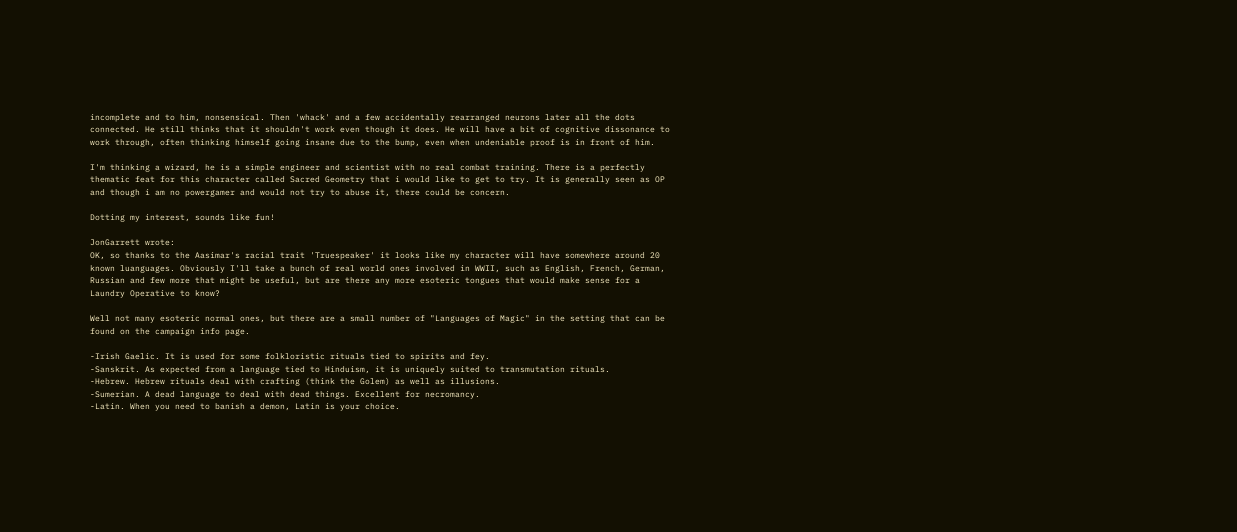incomplete and to him, nonsensical. Then 'whack' and a few accidentally rearranged neurons later all the dots connected. He still thinks that it shouldn't work even though it does. He will have a bit of cognitive dissonance to work through, often thinking himself going insane due to the bump, even when undeniable proof is in front of him.

I'm thinking a wizard, he is a simple engineer and scientist with no real combat training. There is a perfectly thematic feat for this character called Sacred Geometry that i would like to get to try. It is generally seen as OP and though i am no powergamer and would not try to abuse it, there could be concern.

Dotting my interest, sounds like fun!

JonGarrett wrote:
OK, so thanks to the Aasimar's racial trait 'Truespeaker' it looks like my character will have somewhere around 20 known luanguages. Obviously I'll take a bunch of real world ones involved in WWII, such as English, French, German, Russian and few more that might be useful, but are there any more esoteric tongues that would make sense for a Laundry Operative to know?

Well not many esoteric normal ones, but there are a small number of "Languages of Magic" in the setting that can be found on the campaign info page.

-Irish Gaelic. It is used for some folkloristic rituals tied to spirits and fey.
-Sanskrit. As expected from a language tied to Hinduism, it is uniquely suited to transmutation rituals.
-Hebrew. Hebrew rituals deal with crafting (think the Golem) as well as illusions.
-Sumerian. A dead language to deal with dead things. Excellent for necromancy.
-Latin. When you need to banish a demon, Latin is your choice.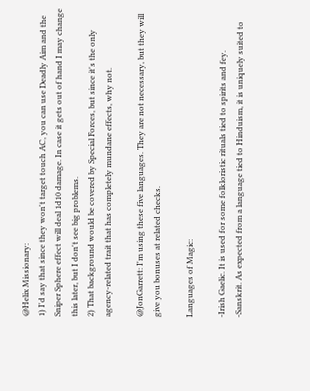@Helix Missionary:
1) I'd say that since they won't target touch AC, you can use Deadly Aim and the Sniper Sphere effect will deal 1d10 damage. In case it gets out of hand I may change this later, but I don't see big problems.
2) That background would be covered by Special Forces, but since it's the only agency-related trait that has completely mundane effects, why not.

@JonGarrett: I'm using these five languages. They are not necessary, but they will give you bonuses at related checks.

Languages of Magic:

-Irish Gaelic. It is used for some folkloristic rituals tied to spirits and fey.
-Sanskrit. As expected from a language tied to Hinduism, it is uniquely suited to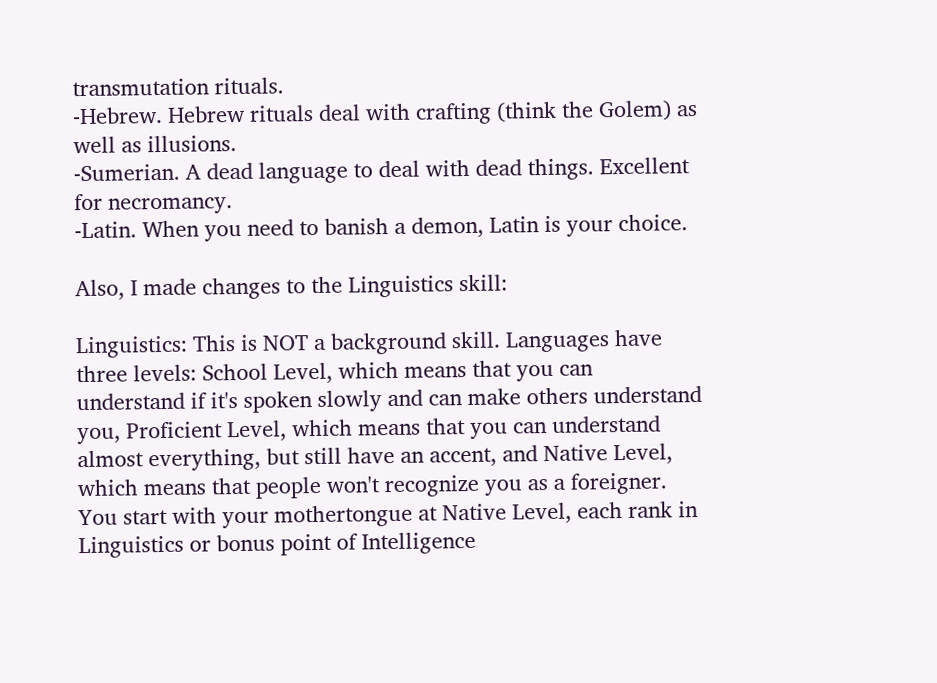transmutation rituals.
-Hebrew. Hebrew rituals deal with crafting (think the Golem) as well as illusions.
-Sumerian. A dead language to deal with dead things. Excellent for necromancy.
-Latin. When you need to banish a demon, Latin is your choice.

Also, I made changes to the Linguistics skill:

Linguistics: This is NOT a background skill. Languages have three levels: School Level, which means that you can understand if it's spoken slowly and can make others understand you, Proficient Level, which means that you can understand almost everything, but still have an accent, and Native Level, which means that people won't recognize you as a foreigner. You start with your mothertongue at Native Level, each rank in Linguistics or bonus point of Intelligence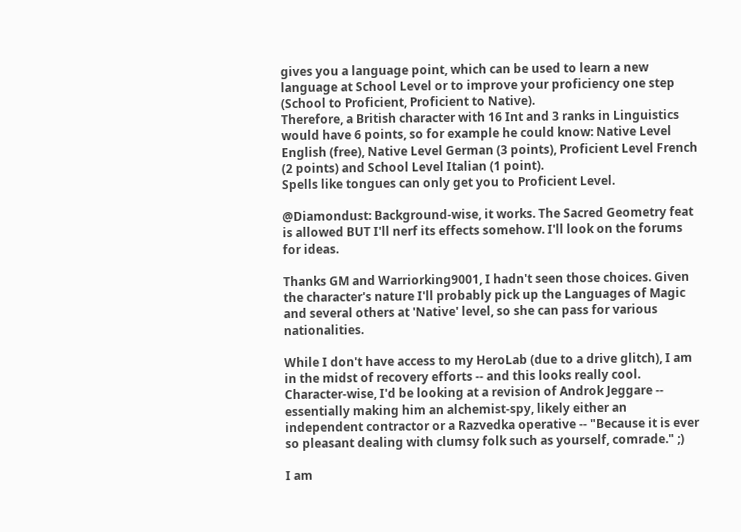gives you a language point, which can be used to learn a new language at School Level or to improve your proficiency one step (School to Proficient, Proficient to Native).
Therefore, a British character with 16 Int and 3 ranks in Linguistics would have 6 points, so for example he could know: Native Level English (free), Native Level German (3 points), Proficient Level French (2 points) and School Level Italian (1 point).
Spells like tongues can only get you to Proficient Level.

@Diamondust: Background-wise, it works. The Sacred Geometry feat is allowed BUT I'll nerf its effects somehow. I'll look on the forums for ideas.

Thanks GM and Warriorking9001, I hadn't seen those choices. Given the character's nature I'll probably pick up the Languages of Magic and several others at 'Native' level, so she can pass for various nationalities.

While I don't have access to my HeroLab (due to a drive glitch), I am in the midst of recovery efforts -- and this looks really cool. Character-wise, I'd be looking at a revision of Androk Jeggare -- essentially making him an alchemist-spy, likely either an independent contractor or a Razvedka operative -- "Because it is ever so pleasant dealing with clumsy folk such as yourself, comrade." ;)

I am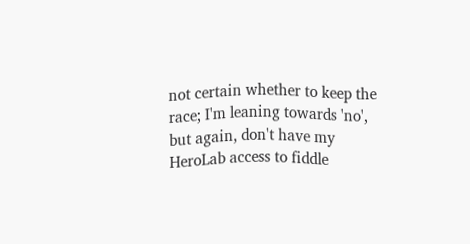not certain whether to keep the race; I'm leaning towards 'no', but again, don't have my HeroLab access to fiddle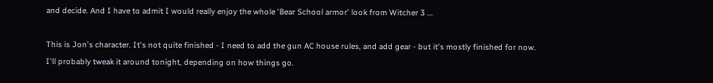and decide. And I have to admit I would really enjoy the whole 'Bear School armor' look from Witcher 3 ...

This is Jon's character. It's not quite finished - I need to add the gun AC house rules, and add gear - but it's mostly finished for now. I'll probably tweak it around tonight, depending on how things go.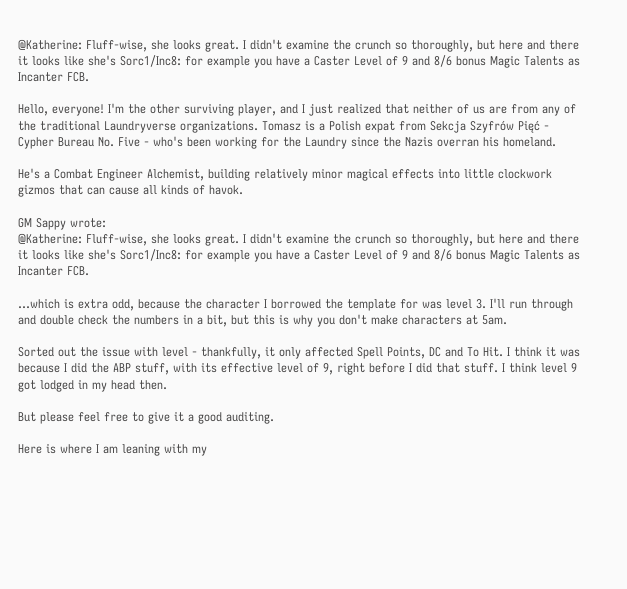@Katherine: Fluff-wise, she looks great. I didn't examine the crunch so thoroughly, but here and there it looks like she's Sorc1/Inc8: for example you have a Caster Level of 9 and 8/6 bonus Magic Talents as Incanter FCB.

Hello, everyone! I'm the other surviving player, and I just realized that neither of us are from any of the traditional Laundryverse organizations. Tomasz is a Polish expat from Sekcja Szyfrów Pięć - Cypher Bureau No. Five - who's been working for the Laundry since the Nazis overran his homeland.

He's a Combat Engineer Alchemist, building relatively minor magical effects into little clockwork gizmos that can cause all kinds of havok.

GM Sappy wrote:
@Katherine: Fluff-wise, she looks great. I didn't examine the crunch so thoroughly, but here and there it looks like she's Sorc1/Inc8: for example you have a Caster Level of 9 and 8/6 bonus Magic Talents as Incanter FCB.

...which is extra odd, because the character I borrowed the template for was level 3. I'll run through and double check the numbers in a bit, but this is why you don't make characters at 5am.

Sorted out the issue with level - thankfully, it only affected Spell Points, DC and To Hit. I think it was because I did the ABP stuff, with its effective level of 9, right before I did that stuff. I think level 9 got lodged in my head then.

But please feel free to give it a good auditing.

Here is where I am leaning with my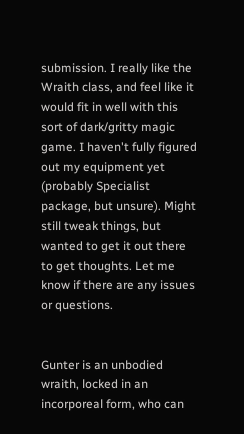submission. I really like the Wraith class, and feel like it would fit in well with this sort of dark/gritty magic game. I haven't fully figured out my equipment yet (probably Specialist package, but unsure). Might still tweak things, but wanted to get it out there to get thoughts. Let me know if there are any issues or questions.


Gunter is an unbodied wraith, locked in an incorporeal form, who can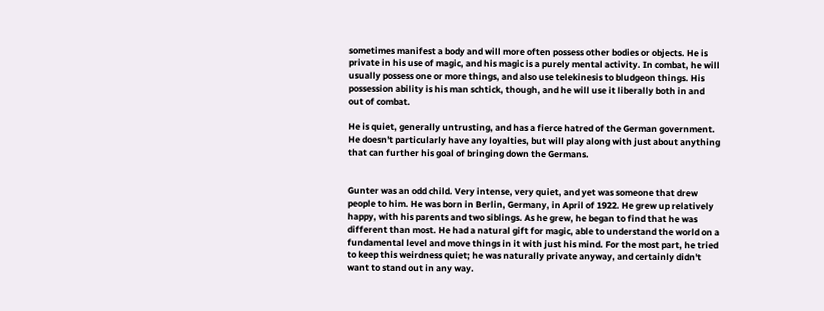sometimes manifest a body and will more often possess other bodies or objects. He is private in his use of magic, and his magic is a purely mental activity. In combat, he will usually possess one or more things, and also use telekinesis to bludgeon things. His possession ability is his man schtick, though, and he will use it liberally both in and out of combat.

He is quiet, generally untrusting, and has a fierce hatred of the German government. He doesn't particularly have any loyalties, but will play along with just about anything that can further his goal of bringing down the Germans.


Gunter was an odd child. Very intense, very quiet, and yet was someone that drew people to him. He was born in Berlin, Germany, in April of 1922. He grew up relatively happy, with his parents and two siblings. As he grew, he began to find that he was different than most. He had a natural gift for magic, able to understand the world on a fundamental level and move things in it with just his mind. For the most part, he tried to keep this weirdness quiet; he was naturally private anyway, and certainly didn't want to stand out in any way.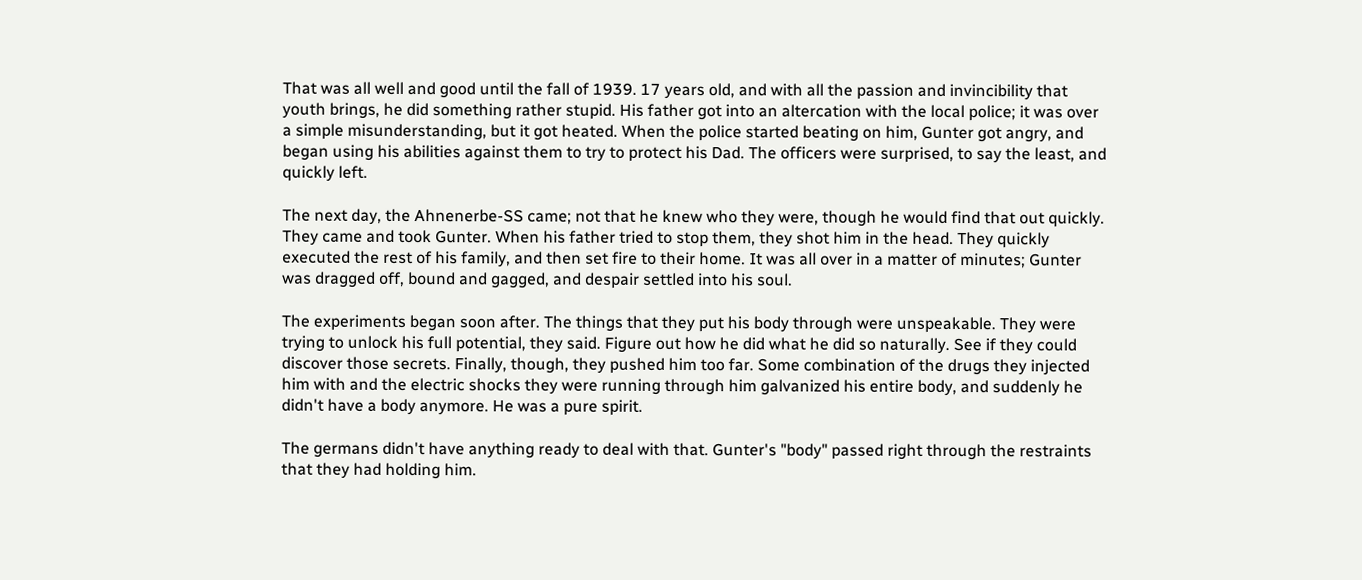That was all well and good until the fall of 1939. 17 years old, and with all the passion and invincibility that youth brings, he did something rather stupid. His father got into an altercation with the local police; it was over a simple misunderstanding, but it got heated. When the police started beating on him, Gunter got angry, and began using his abilities against them to try to protect his Dad. The officers were surprised, to say the least, and quickly left.

The next day, the Ahnenerbe-SS came; not that he knew who they were, though he would find that out quickly. They came and took Gunter. When his father tried to stop them, they shot him in the head. They quickly executed the rest of his family, and then set fire to their home. It was all over in a matter of minutes; Gunter was dragged off, bound and gagged, and despair settled into his soul.

The experiments began soon after. The things that they put his body through were unspeakable. They were trying to unlock his full potential, they said. Figure out how he did what he did so naturally. See if they could discover those secrets. Finally, though, they pushed him too far. Some combination of the drugs they injected him with and the electric shocks they were running through him galvanized his entire body, and suddenly he didn't have a body anymore. He was a pure spirit.

The germans didn't have anything ready to deal with that. Gunter's "body" passed right through the restraints that they had holding him.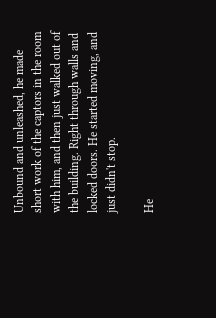Unbound and unleashed, he made short work of the captors in the room with him, and then just walked out of the building. Right through walls and locked doors. He started moving, and just didn't stop.

He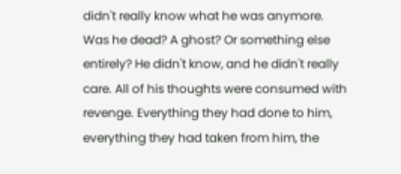didn't really know what he was anymore. Was he dead? A ghost? Or something else entirely? He didn't know, and he didn't really care. All of his thoughts were consumed with revenge. Everything they had done to him, everything they had taken from him, the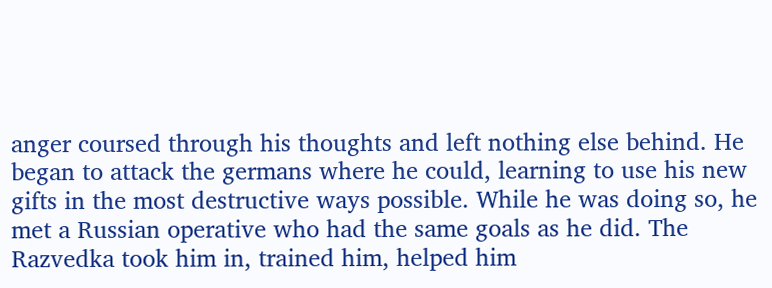anger coursed through his thoughts and left nothing else behind. He began to attack the germans where he could, learning to use his new gifts in the most destructive ways possible. While he was doing so, he met a Russian operative who had the same goals as he did. The Razvedka took him in, trained him, helped him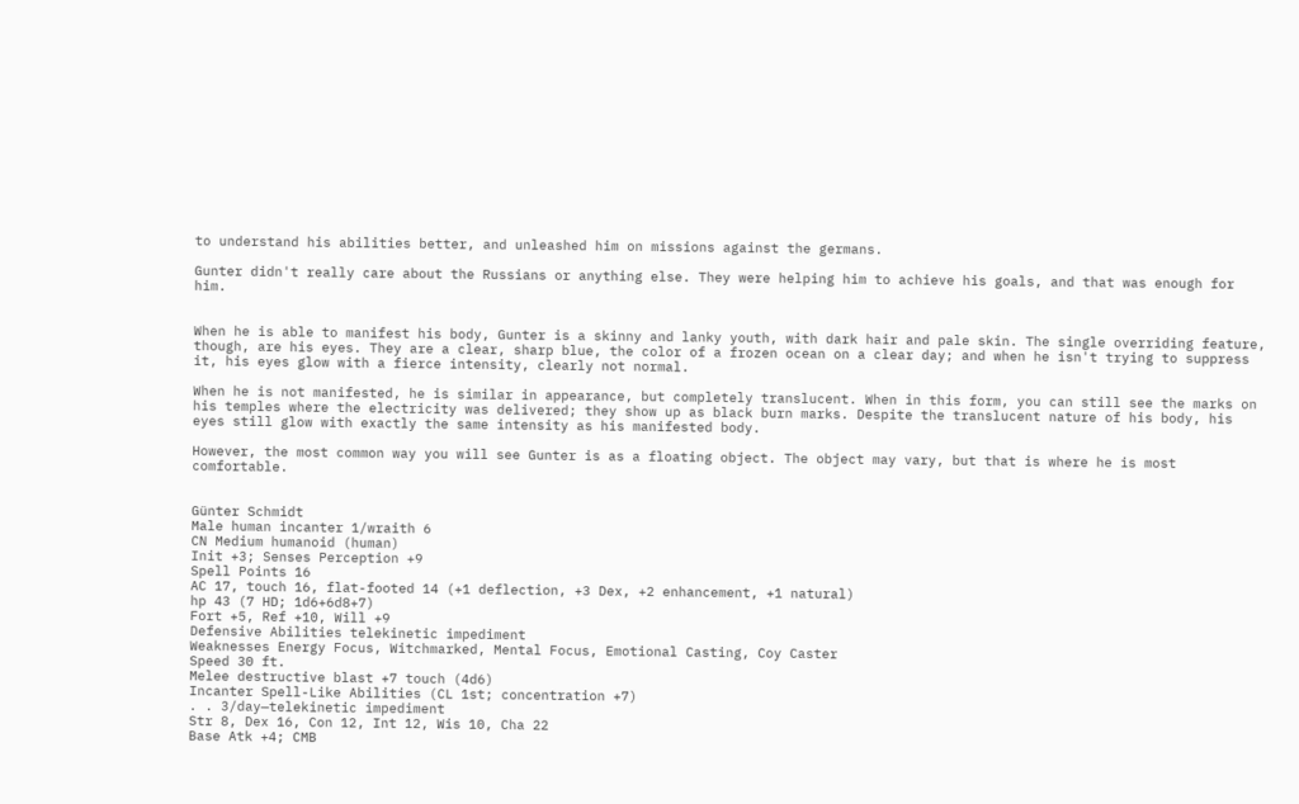to understand his abilities better, and unleashed him on missions against the germans.

Gunter didn't really care about the Russians or anything else. They were helping him to achieve his goals, and that was enough for him.


When he is able to manifest his body, Gunter is a skinny and lanky youth, with dark hair and pale skin. The single overriding feature, though, are his eyes. They are a clear, sharp blue, the color of a frozen ocean on a clear day; and when he isn't trying to suppress it, his eyes glow with a fierce intensity, clearly not normal.

When he is not manifested, he is similar in appearance, but completely translucent. When in this form, you can still see the marks on his temples where the electricity was delivered; they show up as black burn marks. Despite the translucent nature of his body, his eyes still glow with exactly the same intensity as his manifested body.

However, the most common way you will see Gunter is as a floating object. The object may vary, but that is where he is most comfortable.


Günter Schmidt
Male human incanter 1/wraith 6
CN Medium humanoid (human)
Init +3; Senses Perception +9
Spell Points 16
AC 17, touch 16, flat-footed 14 (+1 deflection, +3 Dex, +2 enhancement, +1 natural)
hp 43 (7 HD; 1d6+6d8+7)
Fort +5, Ref +10, Will +9
Defensive Abilities telekinetic impediment
Weaknesses Energy Focus, Witchmarked, Mental Focus, Emotional Casting, Coy Caster
Speed 30 ft.
Melee destructive blast +7 touch (4d6)
Incanter Spell-Like Abilities (CL 1st; concentration +7)
. . 3/day—telekinetic impediment
Str 8, Dex 16, Con 12, Int 12, Wis 10, Cha 22
Base Atk +4; CMB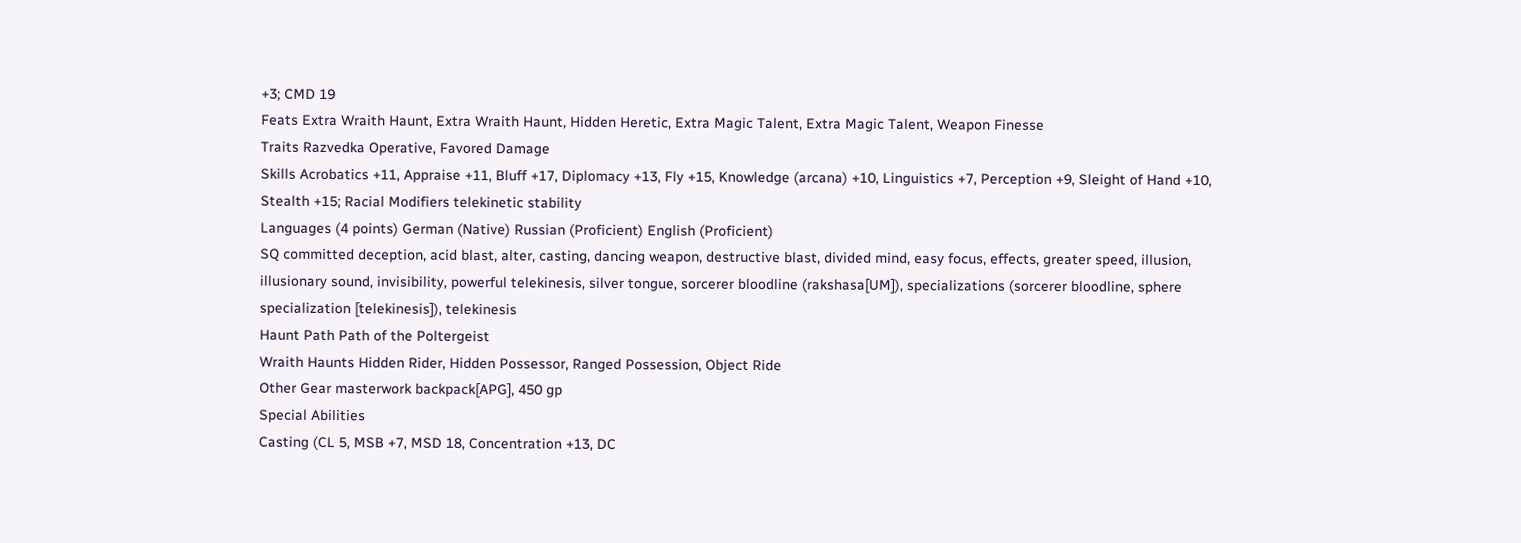+3; CMD 19
Feats Extra Wraith Haunt, Extra Wraith Haunt, Hidden Heretic, Extra Magic Talent, Extra Magic Talent, Weapon Finesse
Traits Razvedka Operative, Favored Damage
Skills Acrobatics +11, Appraise +11, Bluff +17, Diplomacy +13, Fly +15, Knowledge (arcana) +10, Linguistics +7, Perception +9, Sleight of Hand +10, Stealth +15; Racial Modifiers telekinetic stability
Languages (4 points) German (Native) Russian (Proficient) English (Proficient)
SQ committed deception, acid blast, alter, casting, dancing weapon, destructive blast, divided mind, easy focus, effects, greater speed, illusion, illusionary sound, invisibility, powerful telekinesis, silver tongue, sorcerer bloodline (rakshasa[UM]), specializations (sorcerer bloodline, sphere specialization [telekinesis]), telekinesis
Haunt Path Path of the Poltergeist
Wraith Haunts Hidden Rider, Hidden Possessor, Ranged Possession, Object Ride
Other Gear masterwork backpack[APG], 450 gp
Special Abilities
Casting (CL 5, MSB +7, MSD 18, Concentration +13, DC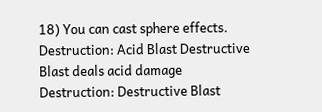18) You can cast sphere effects.
Destruction: Acid Blast Destructive Blast deals acid damage
Destruction: Destructive Blast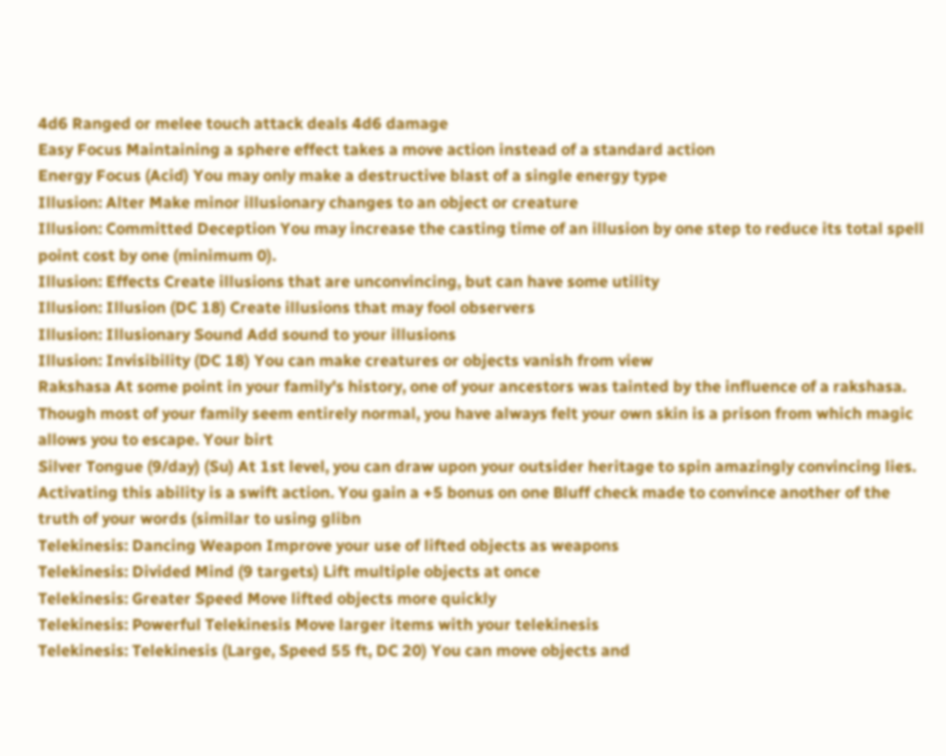4d6 Ranged or melee touch attack deals 4d6 damage
Easy Focus Maintaining a sphere effect takes a move action instead of a standard action
Energy Focus (Acid) You may only make a destructive blast of a single energy type
Illusion: Alter Make minor illusionary changes to an object or creature
Illusion: Committed Deception You may increase the casting time of an illusion by one step to reduce its total spell point cost by one (minimum 0).
Illusion: Effects Create illusions that are unconvincing, but can have some utility
Illusion: Illusion (DC 18) Create illusions that may fool observers
Illusion: Illusionary Sound Add sound to your illusions
Illusion: Invisibility (DC 18) You can make creatures or objects vanish from view
Rakshasa At some point in your family's history, one of your ancestors was tainted by the influence of a rakshasa. Though most of your family seem entirely normal, you have always felt your own skin is a prison from which magic allows you to escape. Your birt
Silver Tongue (9/day) (Su) At 1st level, you can draw upon your outsider heritage to spin amazingly convincing lies. Activating this ability is a swift action. You gain a +5 bonus on one Bluff check made to convince another of the truth of your words (similar to using glibn
Telekinesis: Dancing Weapon Improve your use of lifted objects as weapons
Telekinesis: Divided Mind (9 targets) Lift multiple objects at once
Telekinesis: Greater Speed Move lifted objects more quickly
Telekinesis: Powerful Telekinesis Move larger items with your telekinesis
Telekinesis: Telekinesis (Large, Speed 55 ft, DC 20) You can move objects and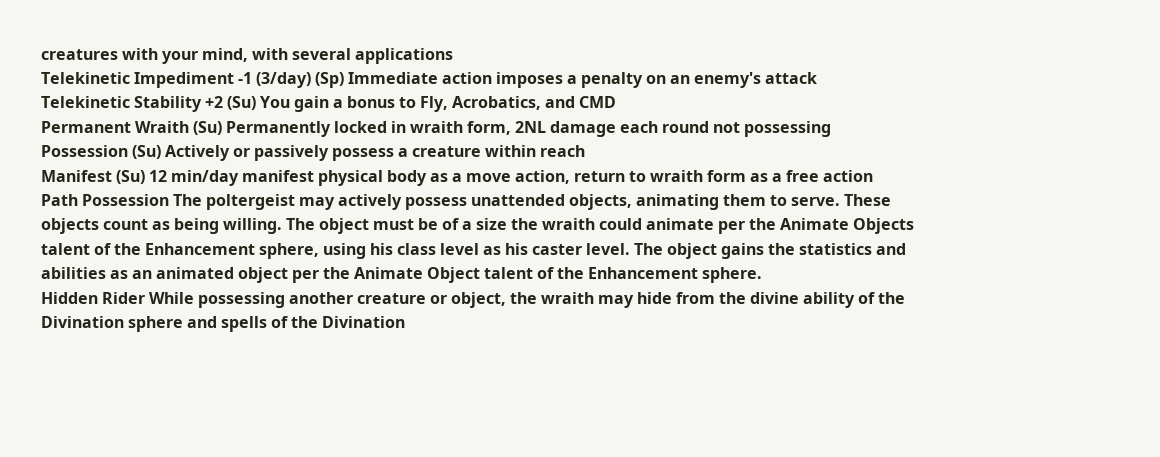creatures with your mind, with several applications
Telekinetic Impediment -1 (3/day) (Sp) Immediate action imposes a penalty on an enemy's attack
Telekinetic Stability +2 (Su) You gain a bonus to Fly, Acrobatics, and CMD
Permanent Wraith (Su) Permanently locked in wraith form, 2NL damage each round not possessing
Possession (Su) Actively or passively possess a creature within reach
Manifest (Su) 12 min/day manifest physical body as a move action, return to wraith form as a free action
Path Possession The poltergeist may actively possess unattended objects, animating them to serve. These objects count as being willing. The object must be of a size the wraith could animate per the Animate Objects talent of the Enhancement sphere, using his class level as his caster level. The object gains the statistics and abilities as an animated object per the Animate Object talent of the Enhancement sphere.
Hidden Rider While possessing another creature or object, the wraith may hide from the divine ability of the Divination sphere and spells of the Divination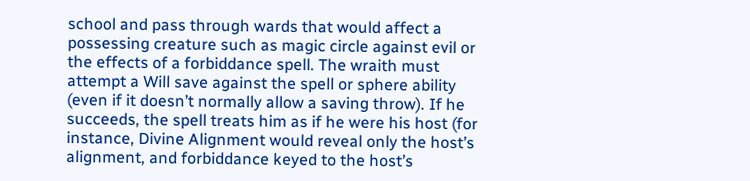school and pass through wards that would affect a possessing creature such as magic circle against evil or the effects of a forbiddance spell. The wraith must attempt a Will save against the spell or sphere ability (even if it doesn’t normally allow a saving throw). If he succeeds, the spell treats him as if he were his host (for instance, Divine Alignment would reveal only the host’s alignment, and forbiddance keyed to the host’s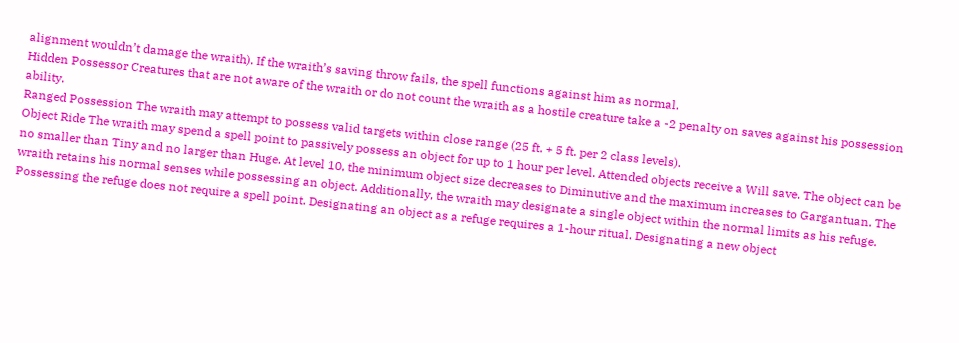alignment wouldn’t damage the wraith). If the wraith’s saving throw fails, the spell functions against him as normal.
Hidden Possessor Creatures that are not aware of the wraith or do not count the wraith as a hostile creature take a -2 penalty on saves against his possession ability.
Ranged Possession The wraith may attempt to possess valid targets within close range (25 ft. + 5 ft. per 2 class levels).
Object Ride The wraith may spend a spell point to passively possess an object for up to 1 hour per level. Attended objects receive a Will save. The object can be no smaller than Tiny and no larger than Huge. At level 10, the minimum object size decreases to Diminutive and the maximum increases to Gargantuan. The wraith retains his normal senses while possessing an object. Additionally, the wraith may designate a single object within the normal limits as his refuge. Possessing the refuge does not require a spell point. Designating an object as a refuge requires a 1-hour ritual. Designating a new object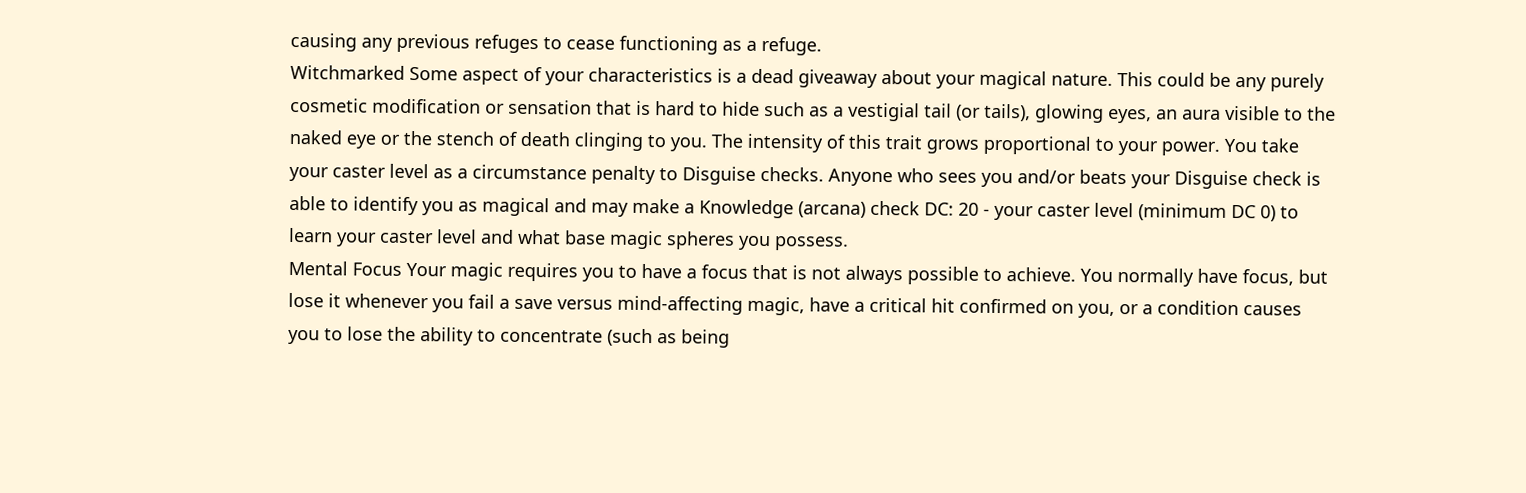causing any previous refuges to cease functioning as a refuge.
Witchmarked Some aspect of your characteristics is a dead giveaway about your magical nature. This could be any purely cosmetic modification or sensation that is hard to hide such as a vestigial tail (or tails), glowing eyes, an aura visible to the naked eye or the stench of death clinging to you. The intensity of this trait grows proportional to your power. You take your caster level as a circumstance penalty to Disguise checks. Anyone who sees you and/or beats your Disguise check is able to identify you as magical and may make a Knowledge (arcana) check DC: 20 - your caster level (minimum DC 0) to learn your caster level and what base magic spheres you possess.
Mental Focus Your magic requires you to have a focus that is not always possible to achieve. You normally have focus, but lose it whenever you fail a save versus mind-affecting magic, have a critical hit confirmed on you, or a condition causes you to lose the ability to concentrate (such as being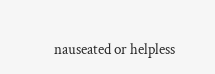nauseated or helpless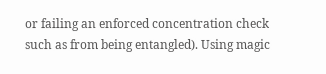or failing an enforced concentration check such as from being entangled). Using magic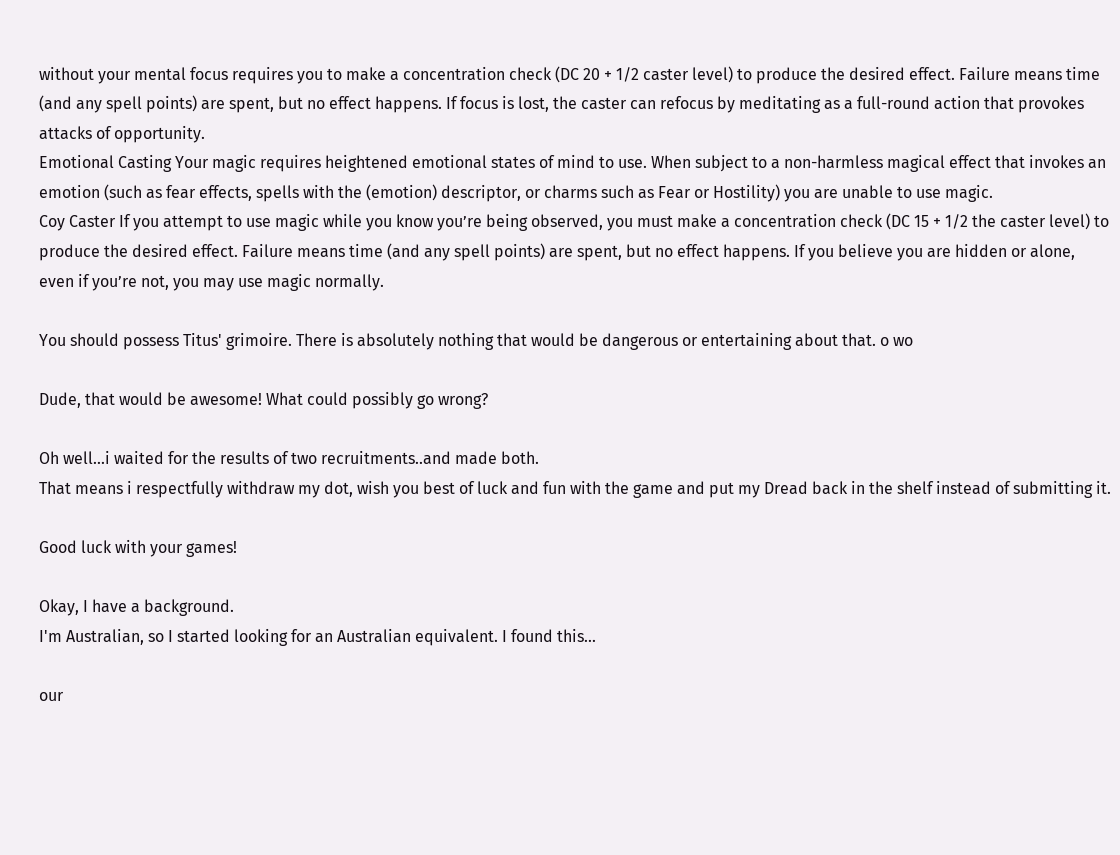without your mental focus requires you to make a concentration check (DC 20 + 1/2 caster level) to produce the desired effect. Failure means time (and any spell points) are spent, but no effect happens. If focus is lost, the caster can refocus by meditating as a full-round action that provokes attacks of opportunity.
Emotional Casting Your magic requires heightened emotional states of mind to use. When subject to a non-harmless magical effect that invokes an emotion (such as fear effects, spells with the (emotion) descriptor, or charms such as Fear or Hostility) you are unable to use magic.
Coy Caster If you attempt to use magic while you know you’re being observed, you must make a concentration check (DC 15 + 1/2 the caster level) to produce the desired effect. Failure means time (and any spell points) are spent, but no effect happens. If you believe you are hidden or alone, even if you’re not, you may use magic normally.

You should possess Titus' grimoire. There is absolutely nothing that would be dangerous or entertaining about that. o wo

Dude, that would be awesome! What could possibly go wrong?

Oh well...i waited for the results of two recruitments..and made both.
That means i respectfully withdraw my dot, wish you best of luck and fun with the game and put my Dread back in the shelf instead of submitting it.

Good luck with your games!

Okay, I have a background.
I'm Australian, so I started looking for an Australian equivalent. I found this...

our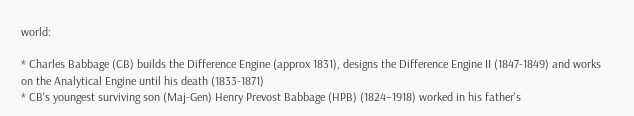world:

* Charles Babbage (CB) builds the Difference Engine (approx 1831), designs the Difference Engine II (1847-1849) and works on the Analytical Engine until his death (1833-1871)
* CB's youngest surviving son (Maj-Gen) Henry Prevost Babbage (HPB) (1824–1918) worked in his father's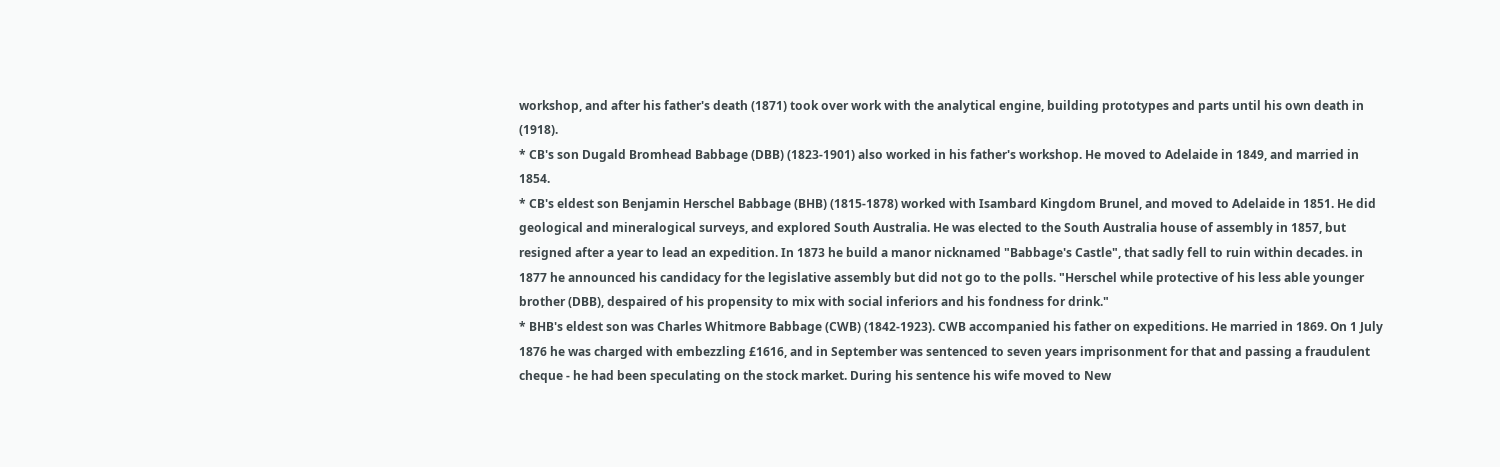workshop, and after his father's death (1871) took over work with the analytical engine, building prototypes and parts until his own death in (1918).
* CB's son Dugald Bromhead Babbage (DBB) (1823-1901) also worked in his father's workshop. He moved to Adelaide in 1849, and married in 1854.
* CB's eldest son Benjamin Herschel Babbage (BHB) (1815-1878) worked with Isambard Kingdom Brunel, and moved to Adelaide in 1851. He did geological and mineralogical surveys, and explored South Australia. He was elected to the South Australia house of assembly in 1857, but resigned after a year to lead an expedition. In 1873 he build a manor nicknamed "Babbage's Castle", that sadly fell to ruin within decades. in 1877 he announced his candidacy for the legislative assembly but did not go to the polls. "Herschel while protective of his less able younger brother (DBB), despaired of his propensity to mix with social inferiors and his fondness for drink."
* BHB's eldest son was Charles Whitmore Babbage (CWB) (1842-1923). CWB accompanied his father on expeditions. He married in 1869. On 1 July 1876 he was charged with embezzling £1616, and in September was sentenced to seven years imprisonment for that and passing a fraudulent cheque - he had been speculating on the stock market. During his sentence his wife moved to New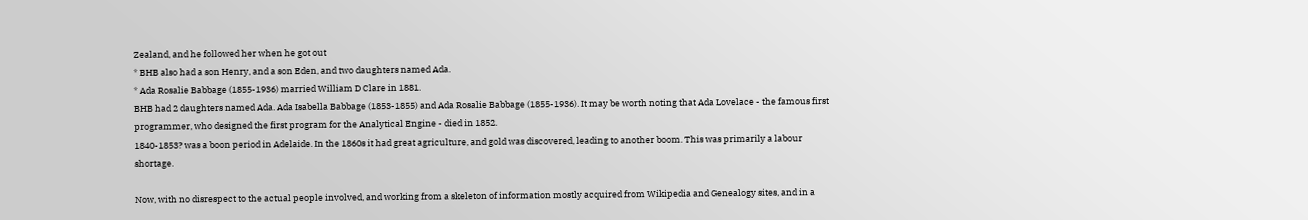Zealand, and he followed her when he got out
* BHB also had a son Henry, and a son Eden, and two daughters named Ada.
* Ada Rosalie Babbage (1855-1936) married William D Clare in 1881.
BHB had 2 daughters named Ada. Ada Isabella Babbage (1853-1855) and Ada Rosalie Babbage (1855-1936). It may be worth noting that Ada Lovelace - the famous first programmer, who designed the first program for the Analytical Engine - died in 1852.
1840-1853? was a boon period in Adelaide. In the 1860s it had great agriculture, and gold was discovered, leading to another boom. This was primarily a labour shortage.

Now, with no disrespect to the actual people involved, and working from a skeleton of information mostly acquired from Wikipedia and Genealogy sites, and in a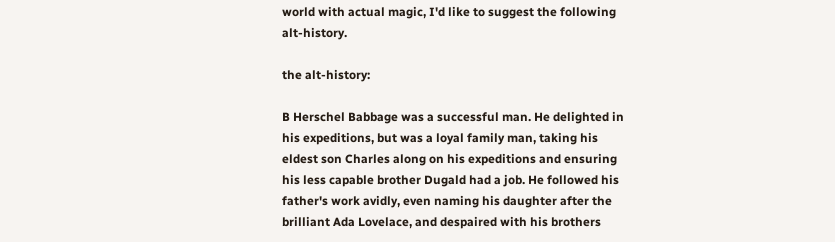world with actual magic, I'd like to suggest the following alt-history.

the alt-history:

B Herschel Babbage was a successful man. He delighted in his expeditions, but was a loyal family man, taking his eldest son Charles along on his expeditions and ensuring his less capable brother Dugald had a job. He followed his father's work avidly, even naming his daughter after the brilliant Ada Lovelace, and despaired with his brothers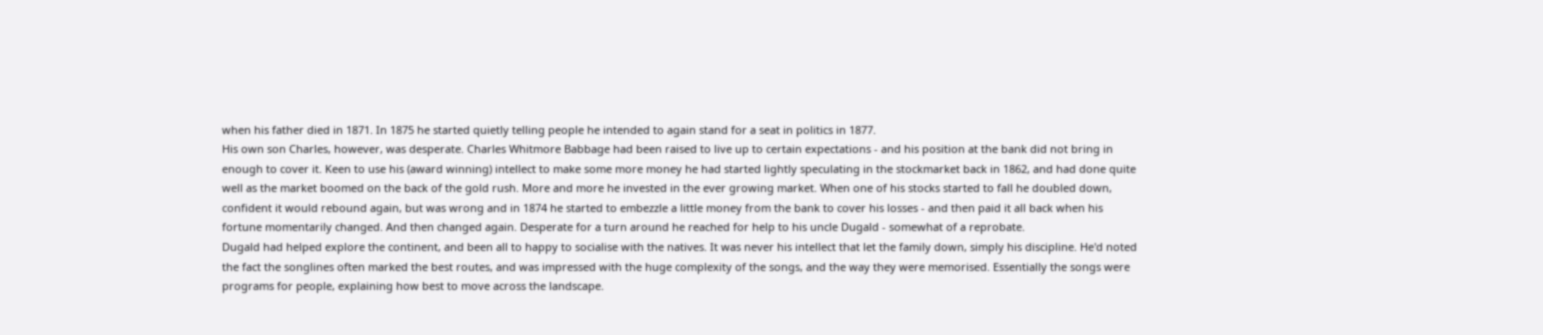when his father died in 1871. In 1875 he started quietly telling people he intended to again stand for a seat in politics in 1877.
His own son Charles, however, was desperate. Charles Whitmore Babbage had been raised to live up to certain expectations - and his position at the bank did not bring in enough to cover it. Keen to use his (award winning) intellect to make some more money he had started lightly speculating in the stockmarket back in 1862, and had done quite well as the market boomed on the back of the gold rush. More and more he invested in the ever growing market. When one of his stocks started to fall he doubled down, confident it would rebound again, but was wrong and in 1874 he started to embezzle a little money from the bank to cover his losses - and then paid it all back when his fortune momentarily changed. And then changed again. Desperate for a turn around he reached for help to his uncle Dugald - somewhat of a reprobate.
Dugald had helped explore the continent, and been all to happy to socialise with the natives. It was never his intellect that let the family down, simply his discipline. He'd noted the fact the songlines often marked the best routes, and was impressed with the huge complexity of the songs, and the way they were memorised. Essentially the songs were programs for people, explaining how best to move across the landscape.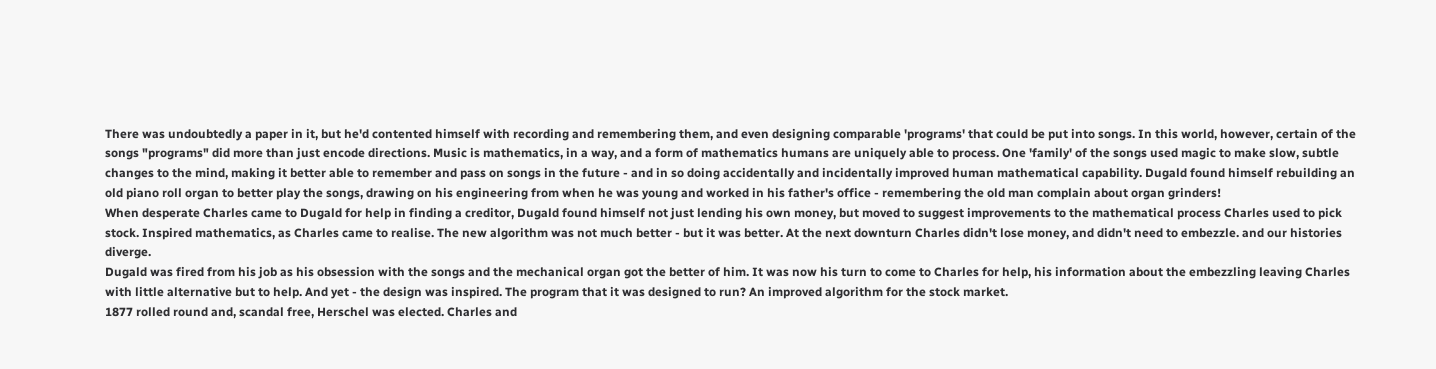There was undoubtedly a paper in it, but he'd contented himself with recording and remembering them, and even designing comparable 'programs' that could be put into songs. In this world, however, certain of the songs "programs" did more than just encode directions. Music is mathematics, in a way, and a form of mathematics humans are uniquely able to process. One 'family' of the songs used magic to make slow, subtle changes to the mind, making it better able to remember and pass on songs in the future - and in so doing accidentally and incidentally improved human mathematical capability. Dugald found himself rebuilding an old piano roll organ to better play the songs, drawing on his engineering from when he was young and worked in his father's office - remembering the old man complain about organ grinders!
When desperate Charles came to Dugald for help in finding a creditor, Dugald found himself not just lending his own money, but moved to suggest improvements to the mathematical process Charles used to pick stock. Inspired mathematics, as Charles came to realise. The new algorithm was not much better - but it was better. At the next downturn Charles didn't lose money, and didn't need to embezzle. and our histories diverge.
Dugald was fired from his job as his obsession with the songs and the mechanical organ got the better of him. It was now his turn to come to Charles for help, his information about the embezzling leaving Charles with little alternative but to help. And yet - the design was inspired. The program that it was designed to run? An improved algorithm for the stock market.
1877 rolled round and, scandal free, Herschel was elected. Charles and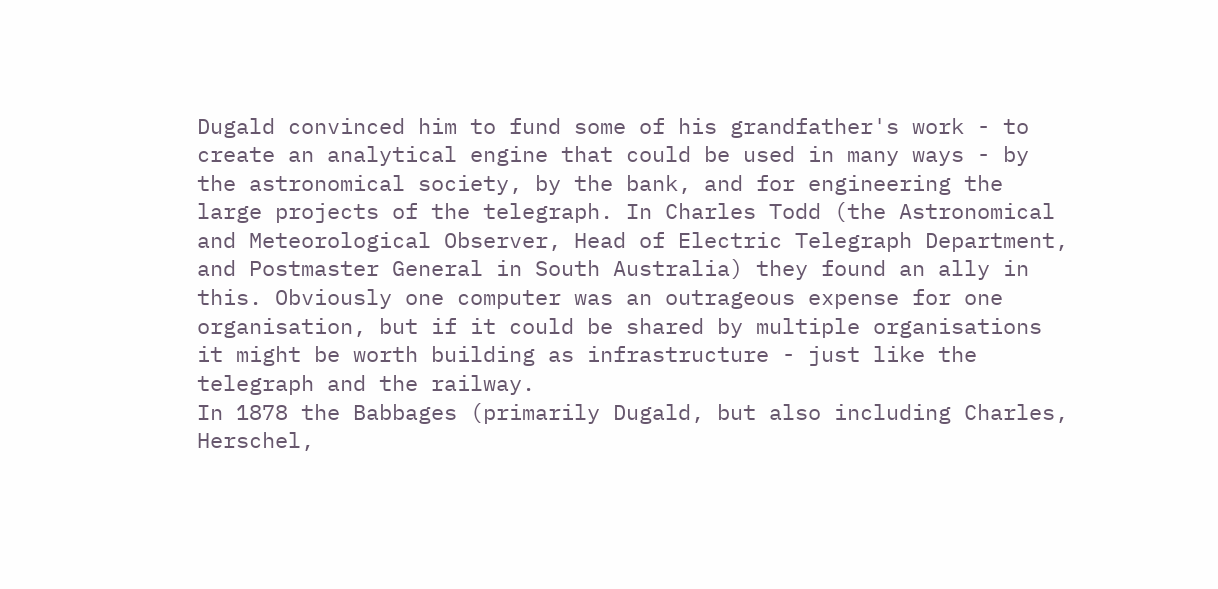Dugald convinced him to fund some of his grandfather's work - to create an analytical engine that could be used in many ways - by the astronomical society, by the bank, and for engineering the large projects of the telegraph. In Charles Todd (the Astronomical and Meteorological Observer, Head of Electric Telegraph Department, and Postmaster General in South Australia) they found an ally in this. Obviously one computer was an outrageous expense for one organisation, but if it could be shared by multiple organisations it might be worth building as infrastructure - just like the telegraph and the railway.
In 1878 the Babbages (primarily Dugald, but also including Charles, Herschel,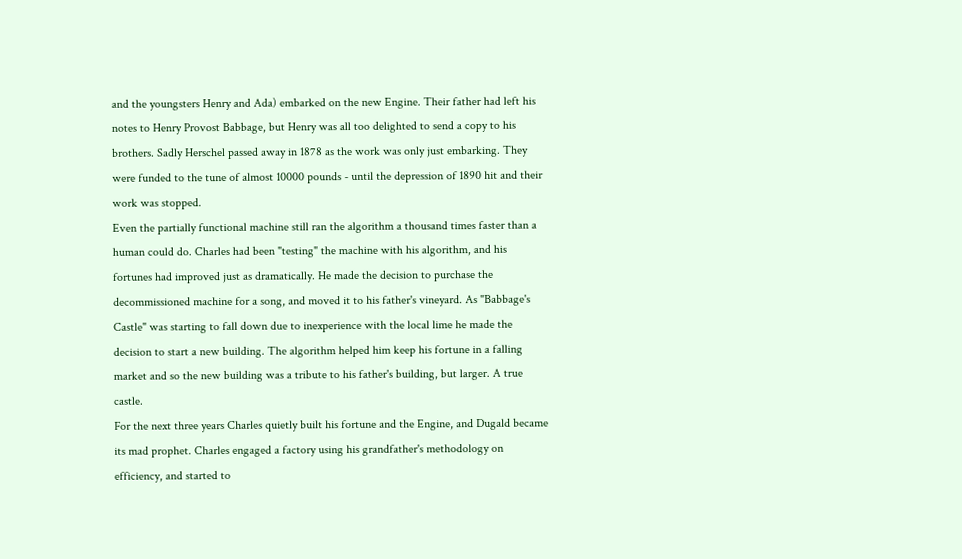and the youngsters Henry and Ada) embarked on the new Engine. Their father had left his notes to Henry Provost Babbage, but Henry was all too delighted to send a copy to his brothers. Sadly Herschel passed away in 1878 as the work was only just embarking. They were funded to the tune of almost 10000 pounds - until the depression of 1890 hit and their work was stopped.
Even the partially functional machine still ran the algorithm a thousand times faster than a human could do. Charles had been "testing" the machine with his algorithm, and his fortunes had improved just as dramatically. He made the decision to purchase the decommissioned machine for a song, and moved it to his father's vineyard. As "Babbage's Castle" was starting to fall down due to inexperience with the local lime he made the decision to start a new building. The algorithm helped him keep his fortune in a falling market and so the new building was a tribute to his father's building, but larger. A true castle.
For the next three years Charles quietly built his fortune and the Engine, and Dugald became its mad prophet. Charles engaged a factory using his grandfather's methodology on efficiency, and started to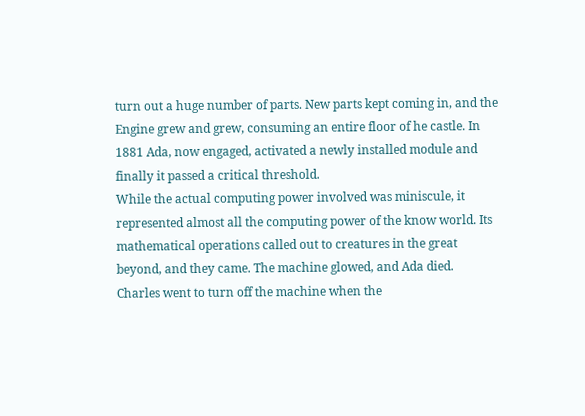turn out a huge number of parts. New parts kept coming in, and the Engine grew and grew, consuming an entire floor of he castle. In 1881 Ada, now engaged, activated a newly installed module and finally it passed a critical threshold.
While the actual computing power involved was miniscule, it represented almost all the computing power of the know world. Its mathematical operations called out to creatures in the great beyond, and they came. The machine glowed, and Ada died.
Charles went to turn off the machine when the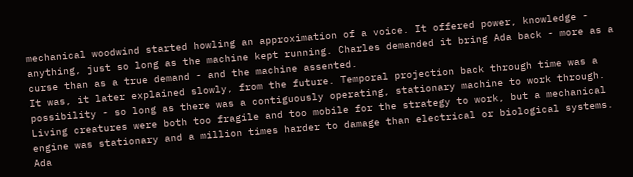mechanical woodwind started howling an approximation of a voice. It offered power, knowledge - anything, just so long as the machine kept running. Charles demanded it bring Ada back - more as a curse than as a true demand - and the machine assented.
It was, it later explained slowly, from the future. Temporal projection back through time was a possibility - so long as there was a contiguously operating, stationary machine to work through. Living creatures were both too fragile and too mobile for the strategy to work, but a mechanical engine was stationary and a million times harder to damage than electrical or biological systems. Ada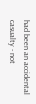had been an accidental casualty - not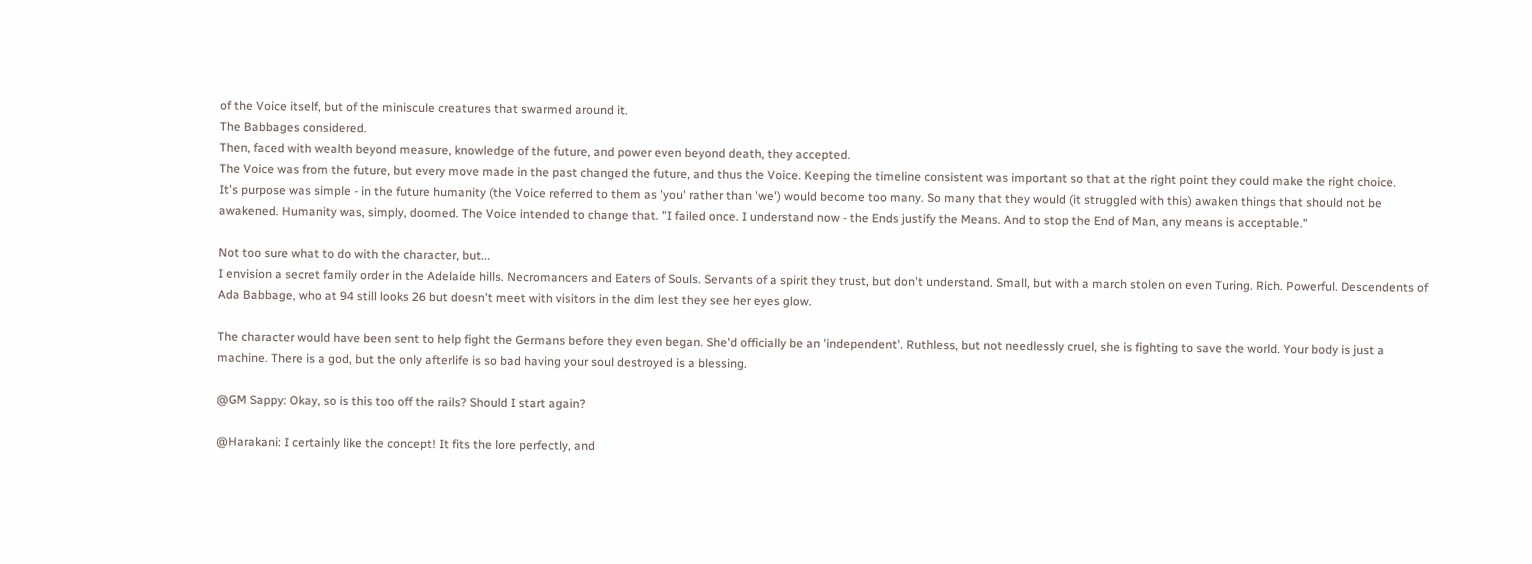of the Voice itself, but of the miniscule creatures that swarmed around it.
The Babbages considered.
Then, faced with wealth beyond measure, knowledge of the future, and power even beyond death, they accepted.
The Voice was from the future, but every move made in the past changed the future, and thus the Voice. Keeping the timeline consistent was important so that at the right point they could make the right choice.
It's purpose was simple - in the future humanity (the Voice referred to them as 'you' rather than 'we') would become too many. So many that they would (it struggled with this) awaken things that should not be awakened. Humanity was, simply, doomed. The Voice intended to change that. "I failed once. I understand now - the Ends justify the Means. And to stop the End of Man, any means is acceptable."

Not too sure what to do with the character, but...
I envision a secret family order in the Adelaide hills. Necromancers and Eaters of Souls. Servants of a spirit they trust, but don't understand. Small, but with a march stolen on even Turing. Rich. Powerful. Descendents of Ada Babbage, who at 94 still looks 26 but doesn't meet with visitors in the dim lest they see her eyes glow.

The character would have been sent to help fight the Germans before they even began. She'd officially be an 'independent'. Ruthless, but not needlessly cruel, she is fighting to save the world. Your body is just a machine. There is a god, but the only afterlife is so bad having your soul destroyed is a blessing.

@GM Sappy: Okay, so is this too off the rails? Should I start again?

@Harakani: I certainly like the concept! It fits the lore perfectly, and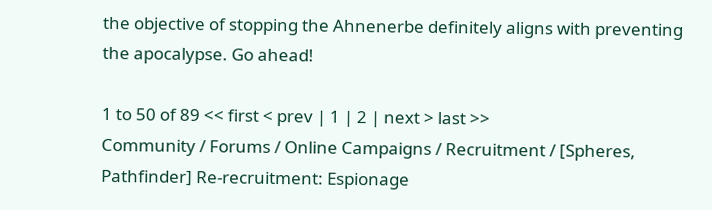the objective of stopping the Ahnenerbe definitely aligns with preventing the apocalypse. Go ahead!

1 to 50 of 89 << first < prev | 1 | 2 | next > last >>
Community / Forums / Online Campaigns / Recruitment / [Spheres, Pathfinder] Re-recruitment: Espionage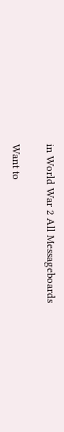in World War 2 All Messageboards

Want to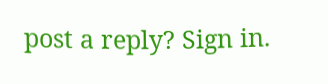post a reply? Sign in.